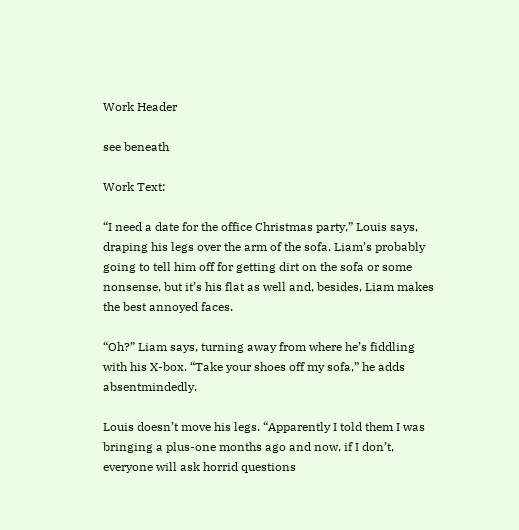Work Header

see beneath

Work Text:

“I need a date for the office Christmas party,” Louis says, draping his legs over the arm of the sofa. Liam’s probably going to tell him off for getting dirt on the sofa or some nonsense, but it’s his flat as well and, besides, Liam makes the best annoyed faces.

“Oh?” Liam says, turning away from where he’s fiddling with his X-box. “Take your shoes off my sofa,” he adds absentmindedly.

Louis doesn’t move his legs. “Apparently I told them I was bringing a plus-one months ago and now, if I don’t, everyone will ask horrid questions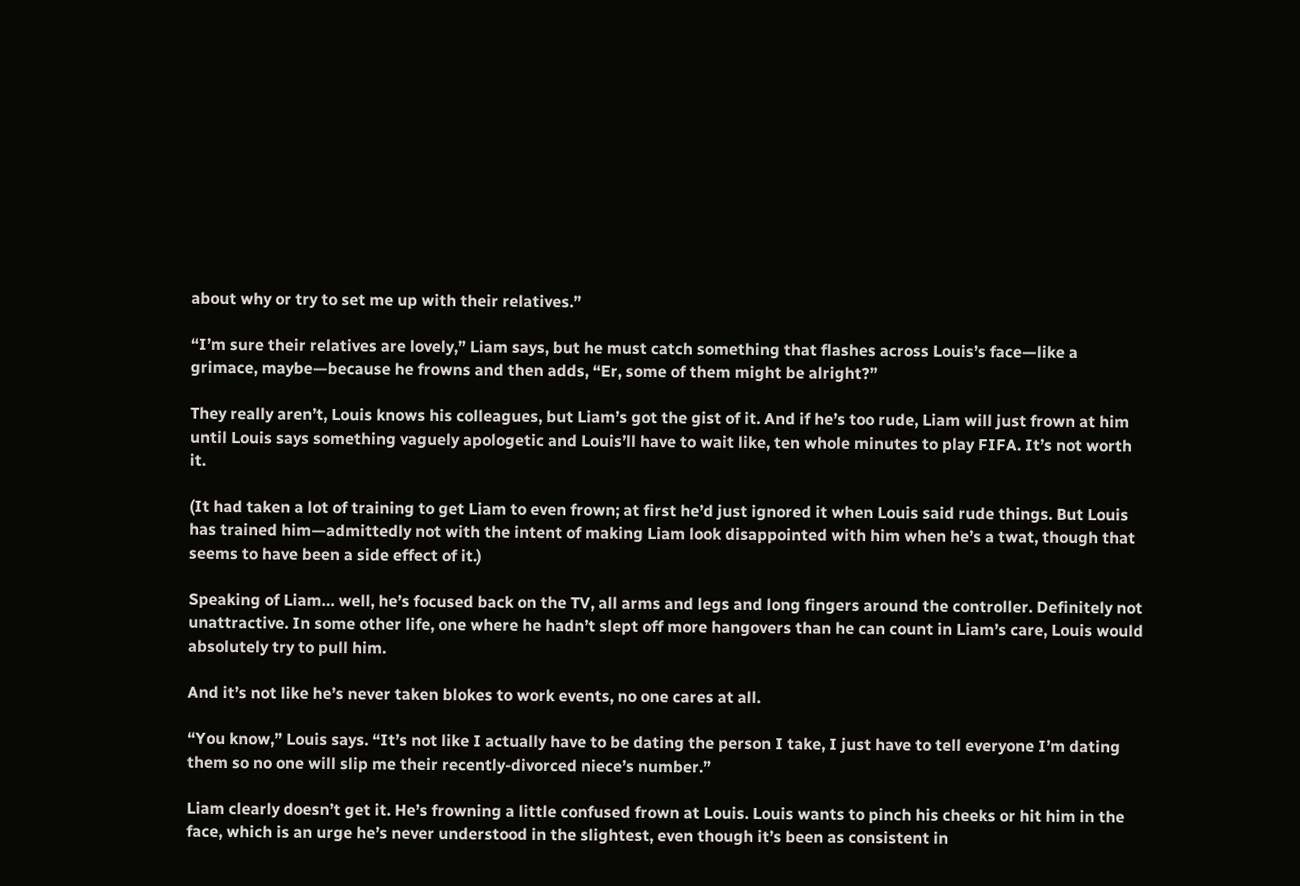about why or try to set me up with their relatives.”

“I’m sure their relatives are lovely,” Liam says, but he must catch something that flashes across Louis’s face—like a grimace, maybe—because he frowns and then adds, “Er, some of them might be alright?”

They really aren’t, Louis knows his colleagues, but Liam’s got the gist of it. And if he’s too rude, Liam will just frown at him until Louis says something vaguely apologetic and Louis’ll have to wait like, ten whole minutes to play FIFA. It’s not worth it.

(It had taken a lot of training to get Liam to even frown; at first he’d just ignored it when Louis said rude things. But Louis has trained him—admittedly not with the intent of making Liam look disappointed with him when he’s a twat, though that seems to have been a side effect of it.)

Speaking of Liam… well, he’s focused back on the TV, all arms and legs and long fingers around the controller. Definitely not unattractive. In some other life, one where he hadn’t slept off more hangovers than he can count in Liam’s care, Louis would absolutely try to pull him.

And it’s not like he’s never taken blokes to work events, no one cares at all.

“You know,” Louis says. “It’s not like I actually have to be dating the person I take, I just have to tell everyone I’m dating them so no one will slip me their recently-divorced niece’s number.”

Liam clearly doesn’t get it. He’s frowning a little confused frown at Louis. Louis wants to pinch his cheeks or hit him in the face, which is an urge he’s never understood in the slightest, even though it’s been as consistent in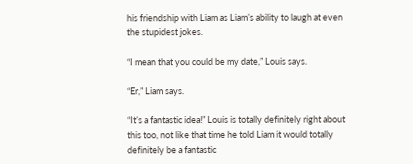his friendship with Liam as Liam’s ability to laugh at even the stupidest jokes.

“I mean that you could be my date,” Louis says.

“Er,” Liam says.

“It’s a fantastic idea!” Louis is totally definitely right about this too, not like that time he told Liam it would totally definitely be a fantastic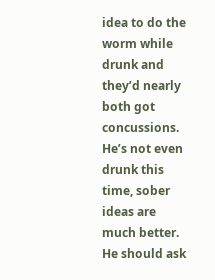idea to do the worm while drunk and they’d nearly both got concussions. He’s not even drunk this time, sober ideas are much better. He should ask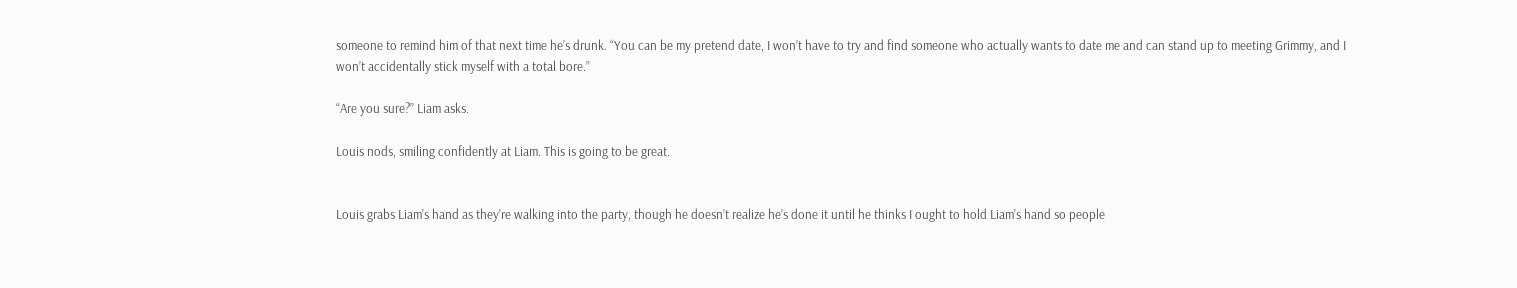someone to remind him of that next time he’s drunk. “You can be my pretend date, I won’t have to try and find someone who actually wants to date me and can stand up to meeting Grimmy, and I won’t accidentally stick myself with a total bore.”

“Are you sure?” Liam asks.

Louis nods, smiling confidently at Liam. This is going to be great.


Louis grabs Liam’s hand as they’re walking into the party, though he doesn’t realize he’s done it until he thinks I ought to hold Liam’s hand so people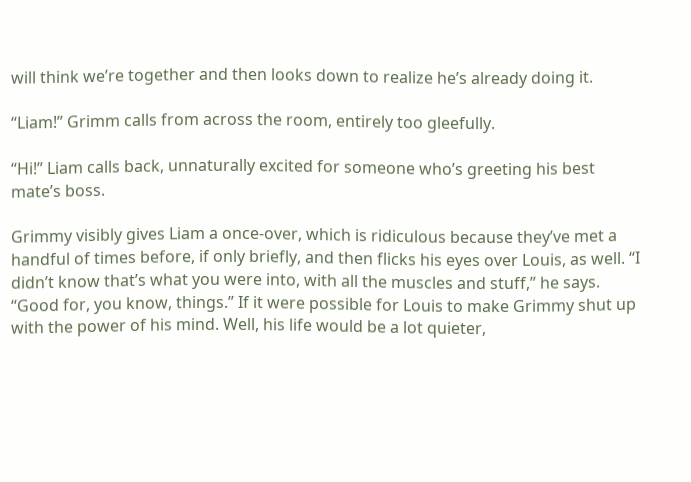will think we’re together and then looks down to realize he’s already doing it.

“Liam!” Grimm calls from across the room, entirely too gleefully.

“Hi!” Liam calls back, unnaturally excited for someone who’s greeting his best mate’s boss.

Grimmy visibly gives Liam a once-over, which is ridiculous because they’ve met a handful of times before, if only briefly, and then flicks his eyes over Louis, as well. “I didn’t know that’s what you were into, with all the muscles and stuff,” he says. “Good for, you know, things.” If it were possible for Louis to make Grimmy shut up with the power of his mind. Well, his life would be a lot quieter,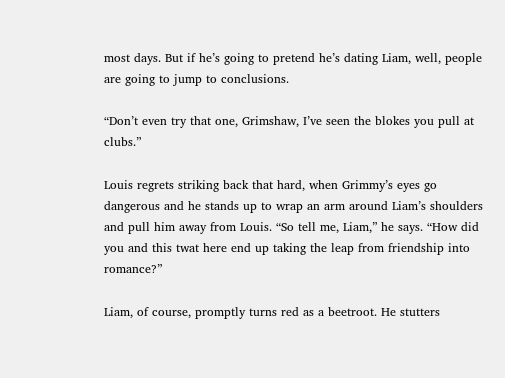most days. But if he’s going to pretend he’s dating Liam, well, people are going to jump to conclusions.

“Don’t even try that one, Grimshaw, I’ve seen the blokes you pull at clubs.”

Louis regrets striking back that hard, when Grimmy’s eyes go dangerous and he stands up to wrap an arm around Liam’s shoulders and pull him away from Louis. “So tell me, Liam,” he says. “How did you and this twat here end up taking the leap from friendship into romance?”

Liam, of course, promptly turns red as a beetroot. He stutters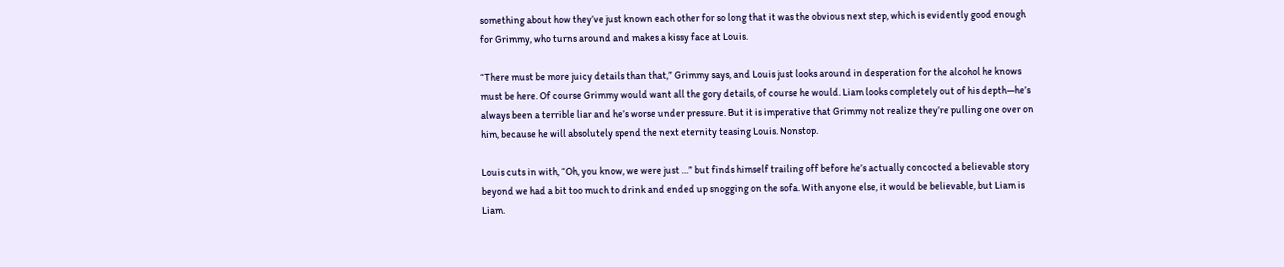something about how they’ve just known each other for so long that it was the obvious next step, which is evidently good enough for Grimmy, who turns around and makes a kissy face at Louis.

“There must be more juicy details than that,” Grimmy says, and Louis just looks around in desperation for the alcohol he knows must be here. Of course Grimmy would want all the gory details, of course he would. Liam looks completely out of his depth—he’s always been a terrible liar and he’s worse under pressure. But it is imperative that Grimmy not realize they’re pulling one over on him, because he will absolutely spend the next eternity teasing Louis. Nonstop.

Louis cuts in with, “Oh, you know, we were just …” but finds himself trailing off before he’s actually concocted a believable story beyond we had a bit too much to drink and ended up snogging on the sofa. With anyone else, it would be believable, but Liam is Liam.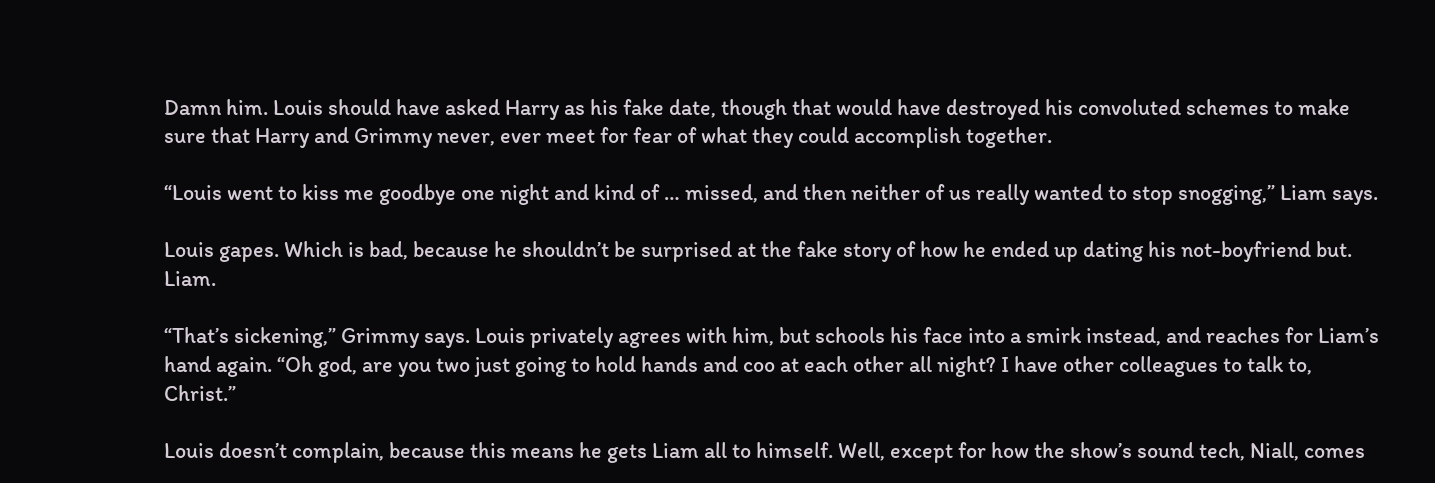Damn him. Louis should have asked Harry as his fake date, though that would have destroyed his convoluted schemes to make sure that Harry and Grimmy never, ever meet for fear of what they could accomplish together.

“Louis went to kiss me goodbye one night and kind of … missed, and then neither of us really wanted to stop snogging,” Liam says.

Louis gapes. Which is bad, because he shouldn’t be surprised at the fake story of how he ended up dating his not-boyfriend but. Liam.

“That’s sickening,” Grimmy says. Louis privately agrees with him, but schools his face into a smirk instead, and reaches for Liam’s hand again. “Oh god, are you two just going to hold hands and coo at each other all night? I have other colleagues to talk to, Christ.”

Louis doesn’t complain, because this means he gets Liam all to himself. Well, except for how the show’s sound tech, Niall, comes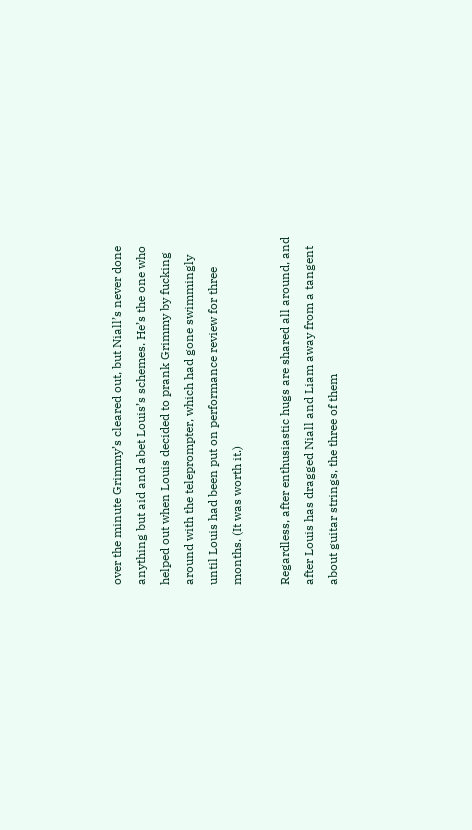over the minute Grimmy’s cleared out, but Niall’s never done anything but aid and abet Louis’s schemes. He’s the one who helped out when Louis decided to prank Grimmy by fucking around with the teleprompter, which had gone swimmingly until Louis had been put on performance review for three months. (It was worth it.)

Regardless, after enthusiastic hugs are shared all around, and after Louis has dragged Niall and Liam away from a tangent about guitar strings, the three of them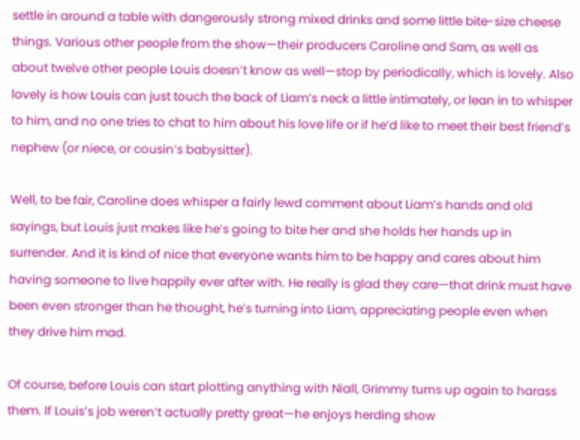settle in around a table with dangerously strong mixed drinks and some little bite-size cheese things. Various other people from the show—their producers Caroline and Sam, as well as about twelve other people Louis doesn’t know as well—stop by periodically, which is lovely. Also lovely is how Louis can just touch the back of Liam’s neck a little intimately, or lean in to whisper to him, and no one tries to chat to him about his love life or if he’d like to meet their best friend’s nephew (or niece, or cousin’s babysitter).

Well, to be fair, Caroline does whisper a fairly lewd comment about Liam’s hands and old sayings, but Louis just makes like he’s going to bite her and she holds her hands up in surrender. And it is kind of nice that everyone wants him to be happy and cares about him having someone to live happily ever after with. He really is glad they care—that drink must have been even stronger than he thought, he’s turning into Liam, appreciating people even when they drive him mad.

Of course, before Louis can start plotting anything with Niall, Grimmy turns up again to harass them. If Louis’s job weren’t actually pretty great—he enjoys herding show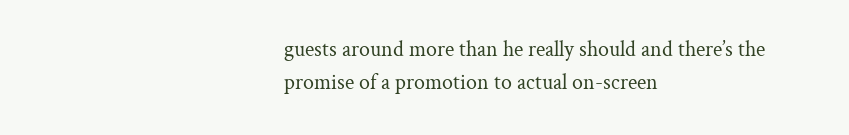guests around more than he really should and there’s the promise of a promotion to actual on-screen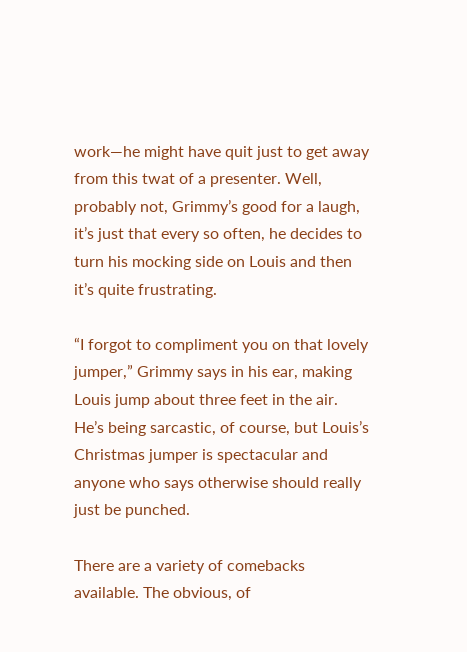work—he might have quit just to get away from this twat of a presenter. Well, probably not, Grimmy’s good for a laugh, it’s just that every so often, he decides to turn his mocking side on Louis and then it’s quite frustrating.

“I forgot to compliment you on that lovely jumper,” Grimmy says in his ear, making Louis jump about three feet in the air. He’s being sarcastic, of course, but Louis’s Christmas jumper is spectacular and anyone who says otherwise should really just be punched.

There are a variety of comebacks available. The obvious, of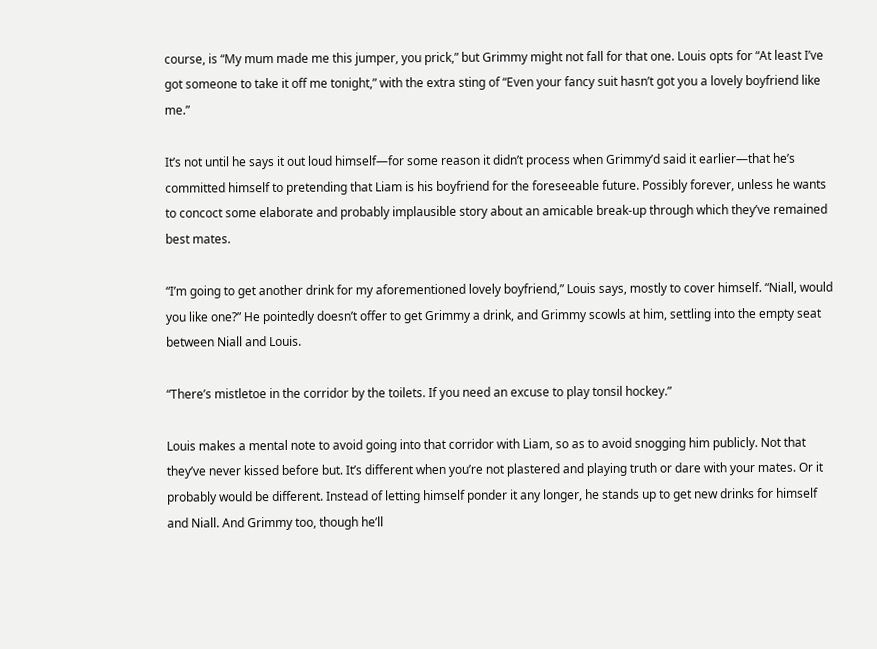course, is “My mum made me this jumper, you prick,” but Grimmy might not fall for that one. Louis opts for “At least I’ve got someone to take it off me tonight,” with the extra sting of “Even your fancy suit hasn’t got you a lovely boyfriend like me.”

It’s not until he says it out loud himself—for some reason it didn’t process when Grimmy’d said it earlier—that he’s committed himself to pretending that Liam is his boyfriend for the foreseeable future. Possibly forever, unless he wants to concoct some elaborate and probably implausible story about an amicable break-up through which they’ve remained best mates.

“I’m going to get another drink for my aforementioned lovely boyfriend,” Louis says, mostly to cover himself. “Niall, would you like one?” He pointedly doesn’t offer to get Grimmy a drink, and Grimmy scowls at him, settling into the empty seat between Niall and Louis.

“There’s mistletoe in the corridor by the toilets. If you need an excuse to play tonsil hockey.”

Louis makes a mental note to avoid going into that corridor with Liam, so as to avoid snogging him publicly. Not that they’ve never kissed before but. It’s different when you’re not plastered and playing truth or dare with your mates. Or it probably would be different. Instead of letting himself ponder it any longer, he stands up to get new drinks for himself and Niall. And Grimmy too, though he’ll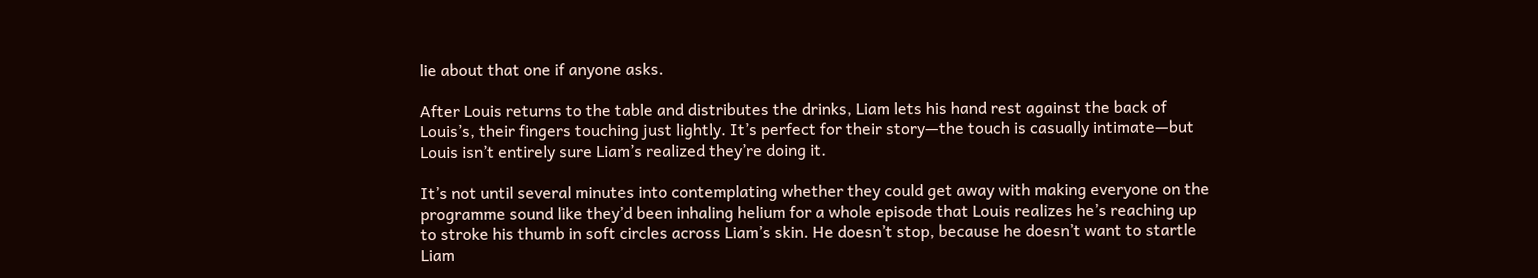lie about that one if anyone asks.

After Louis returns to the table and distributes the drinks, Liam lets his hand rest against the back of Louis’s, their fingers touching just lightly. It’s perfect for their story—the touch is casually intimate—but Louis isn’t entirely sure Liam’s realized they’re doing it.

It’s not until several minutes into contemplating whether they could get away with making everyone on the programme sound like they’d been inhaling helium for a whole episode that Louis realizes he’s reaching up to stroke his thumb in soft circles across Liam’s skin. He doesn’t stop, because he doesn’t want to startle Liam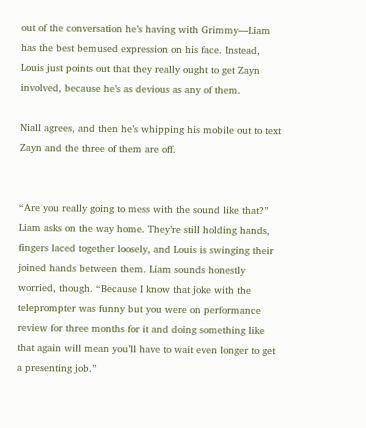out of the conversation he’s having with Grimmy—Liam has the best bemused expression on his face. Instead, Louis just points out that they really ought to get Zayn involved, because he’s as devious as any of them.

Niall agrees, and then he’s whipping his mobile out to text Zayn and the three of them are off.


“Are you really going to mess with the sound like that?” Liam asks on the way home. They’re still holding hands, fingers laced together loosely, and Louis is swinging their joined hands between them. Liam sounds honestly worried, though. “Because I know that joke with the teleprompter was funny but you were on performance review for three months for it and doing something like that again will mean you’ll have to wait even longer to get a presenting job.”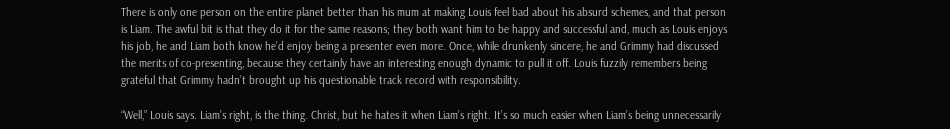There is only one person on the entire planet better than his mum at making Louis feel bad about his absurd schemes, and that person is Liam. The awful bit is that they do it for the same reasons; they both want him to be happy and successful and, much as Louis enjoys his job, he and Liam both know he’d enjoy being a presenter even more. Once, while drunkenly sincere, he and Grimmy had discussed the merits of co-presenting, because they certainly have an interesting enough dynamic to pull it off. Louis fuzzily remembers being grateful that Grimmy hadn’t brought up his questionable track record with responsibility.

“Well,” Louis says. Liam’s right, is the thing. Christ, but he hates it when Liam’s right. It’s so much easier when Liam’s being unnecessarily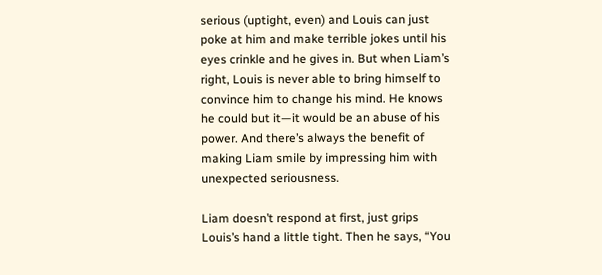serious (uptight, even) and Louis can just poke at him and make terrible jokes until his eyes crinkle and he gives in. But when Liam’s right, Louis is never able to bring himself to convince him to change his mind. He knows he could but it—it would be an abuse of his power. And there’s always the benefit of making Liam smile by impressing him with unexpected seriousness.

Liam doesn’t respond at first, just grips Louis’s hand a little tight. Then he says, “You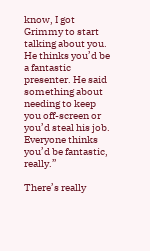know, I got Grimmy to start talking about you. He thinks you’d be a fantastic presenter. He said something about needing to keep you off-screen or you’d steal his job. Everyone thinks you’d be fantastic, really.”

There’s really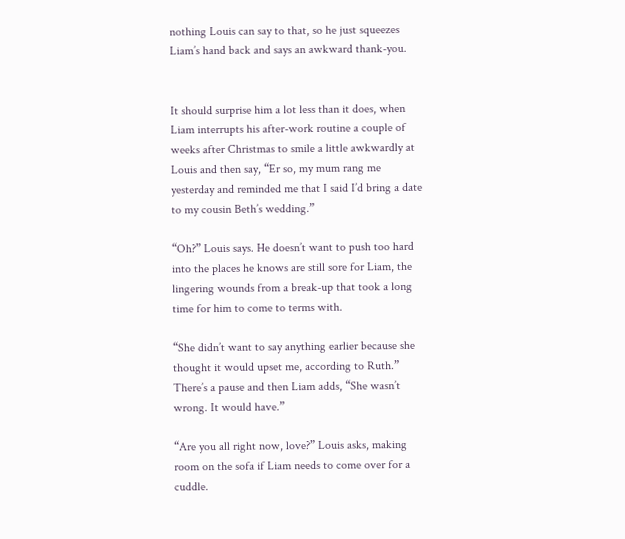nothing Louis can say to that, so he just squeezes Liam’s hand back and says an awkward thank-you.


It should surprise him a lot less than it does, when Liam interrupts his after-work routine a couple of weeks after Christmas to smile a little awkwardly at Louis and then say, “Er so, my mum rang me yesterday and reminded me that I said I’d bring a date to my cousin Beth’s wedding.”

“Oh?” Louis says. He doesn’t want to push too hard into the places he knows are still sore for Liam, the lingering wounds from a break-up that took a long time for him to come to terms with.

“She didn’t want to say anything earlier because she thought it would upset me, according to Ruth.” There’s a pause and then Liam adds, “She wasn’t wrong. It would have.”

“Are you all right now, love?” Louis asks, making room on the sofa if Liam needs to come over for a cuddle.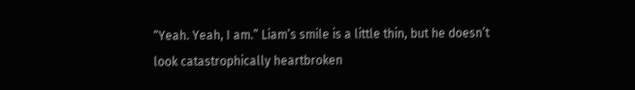“Yeah. Yeah, I am.” Liam’s smile is a little thin, but he doesn’t look catastrophically heartbroken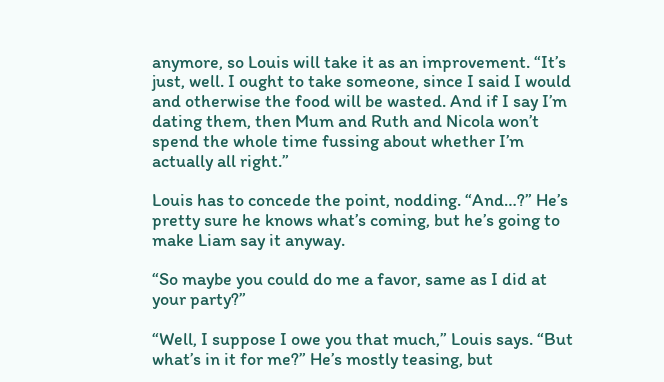anymore, so Louis will take it as an improvement. “It’s just, well. I ought to take someone, since I said I would and otherwise the food will be wasted. And if I say I’m dating them, then Mum and Ruth and Nicola won’t spend the whole time fussing about whether I’m actually all right.”

Louis has to concede the point, nodding. “And…?” He’s pretty sure he knows what’s coming, but he’s going to make Liam say it anyway.

“So maybe you could do me a favor, same as I did at your party?”

“Well, I suppose I owe you that much,” Louis says. “But what’s in it for me?” He’s mostly teasing, but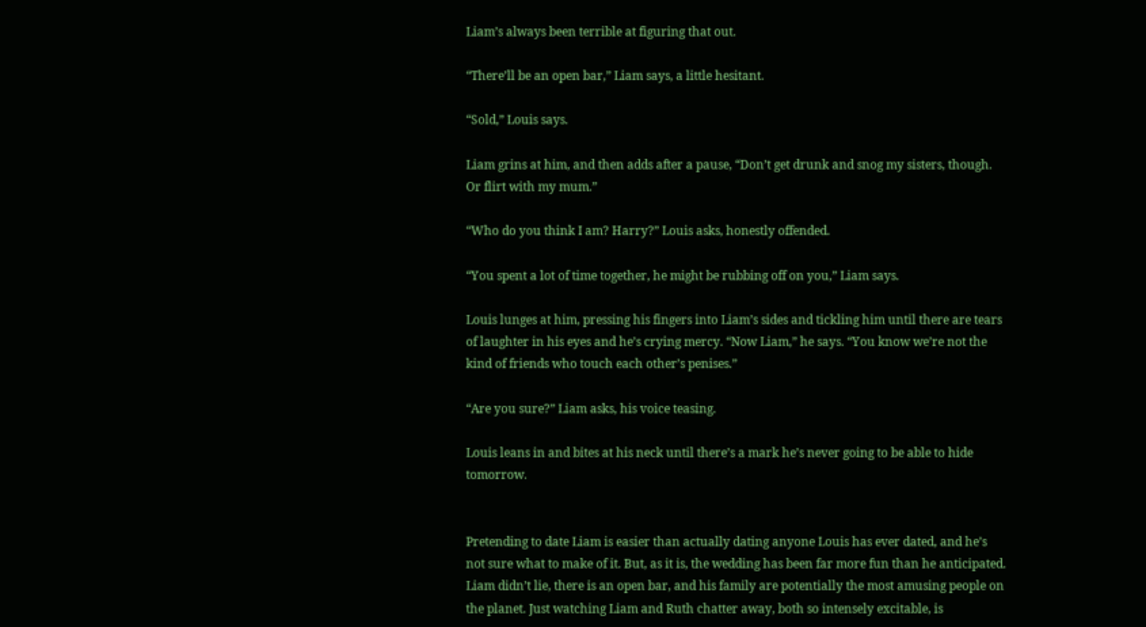Liam’s always been terrible at figuring that out.

“There’ll be an open bar,” Liam says, a little hesitant.

“Sold,” Louis says.

Liam grins at him, and then adds after a pause, “Don’t get drunk and snog my sisters, though. Or flirt with my mum.”

“Who do you think I am? Harry?” Louis asks, honestly offended.

“You spent a lot of time together, he might be rubbing off on you,” Liam says.

Louis lunges at him, pressing his fingers into Liam’s sides and tickling him until there are tears of laughter in his eyes and he’s crying mercy. “Now Liam,” he says. “You know we’re not the kind of friends who touch each other’s penises.”

“Are you sure?” Liam asks, his voice teasing.

Louis leans in and bites at his neck until there’s a mark he’s never going to be able to hide tomorrow.


Pretending to date Liam is easier than actually dating anyone Louis has ever dated, and he’s not sure what to make of it. But, as it is, the wedding has been far more fun than he anticipated. Liam didn’t lie, there is an open bar, and his family are potentially the most amusing people on the planet. Just watching Liam and Ruth chatter away, both so intensely excitable, is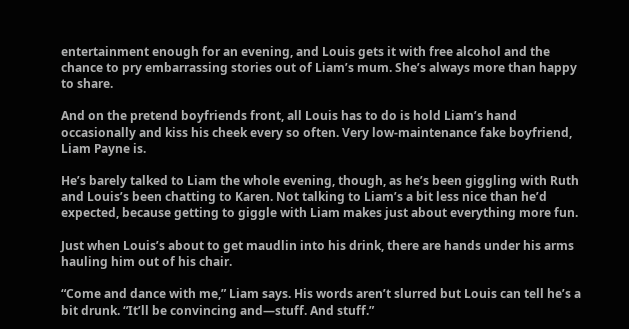entertainment enough for an evening, and Louis gets it with free alcohol and the chance to pry embarrassing stories out of Liam’s mum. She’s always more than happy to share.

And on the pretend boyfriends front, all Louis has to do is hold Liam’s hand occasionally and kiss his cheek every so often. Very low-maintenance fake boyfriend, Liam Payne is.

He’s barely talked to Liam the whole evening, though, as he’s been giggling with Ruth and Louis’s been chatting to Karen. Not talking to Liam’s a bit less nice than he’d expected, because getting to giggle with Liam makes just about everything more fun.

Just when Louis’s about to get maudlin into his drink, there are hands under his arms hauling him out of his chair.

“Come and dance with me,” Liam says. His words aren’t slurred but Louis can tell he’s a bit drunk. “It’ll be convincing and—stuff. And stuff.”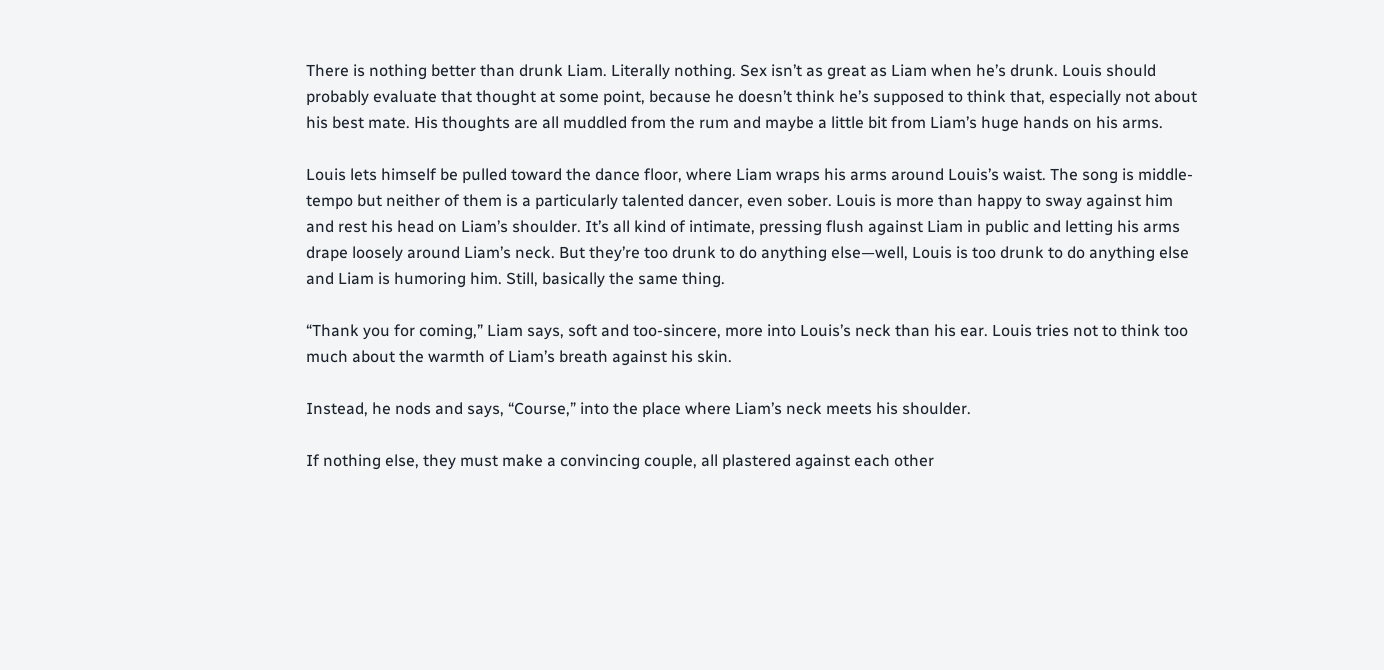There is nothing better than drunk Liam. Literally nothing. Sex isn’t as great as Liam when he’s drunk. Louis should probably evaluate that thought at some point, because he doesn’t think he’s supposed to think that, especially not about his best mate. His thoughts are all muddled from the rum and maybe a little bit from Liam’s huge hands on his arms.

Louis lets himself be pulled toward the dance floor, where Liam wraps his arms around Louis’s waist. The song is middle-tempo but neither of them is a particularly talented dancer, even sober. Louis is more than happy to sway against him and rest his head on Liam’s shoulder. It’s all kind of intimate, pressing flush against Liam in public and letting his arms drape loosely around Liam’s neck. But they’re too drunk to do anything else—well, Louis is too drunk to do anything else and Liam is humoring him. Still, basically the same thing.

“Thank you for coming,” Liam says, soft and too-sincere, more into Louis’s neck than his ear. Louis tries not to think too much about the warmth of Liam’s breath against his skin.

Instead, he nods and says, “Course,” into the place where Liam’s neck meets his shoulder.

If nothing else, they must make a convincing couple, all plastered against each other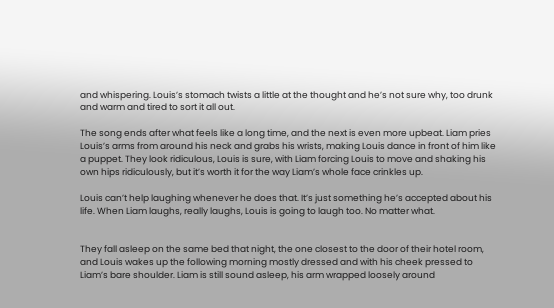and whispering. Louis’s stomach twists a little at the thought and he’s not sure why, too drunk and warm and tired to sort it all out.

The song ends after what feels like a long time, and the next is even more upbeat. Liam pries Louis’s arms from around his neck and grabs his wrists, making Louis dance in front of him like a puppet. They look ridiculous, Louis is sure, with Liam forcing Louis to move and shaking his own hips ridiculously, but it’s worth it for the way Liam’s whole face crinkles up.

Louis can’t help laughing whenever he does that. It’s just something he’s accepted about his life. When Liam laughs, really laughs, Louis is going to laugh too. No matter what.


They fall asleep on the same bed that night, the one closest to the door of their hotel room, and Louis wakes up the following morning mostly dressed and with his cheek pressed to Liam’s bare shoulder. Liam is still sound asleep, his arm wrapped loosely around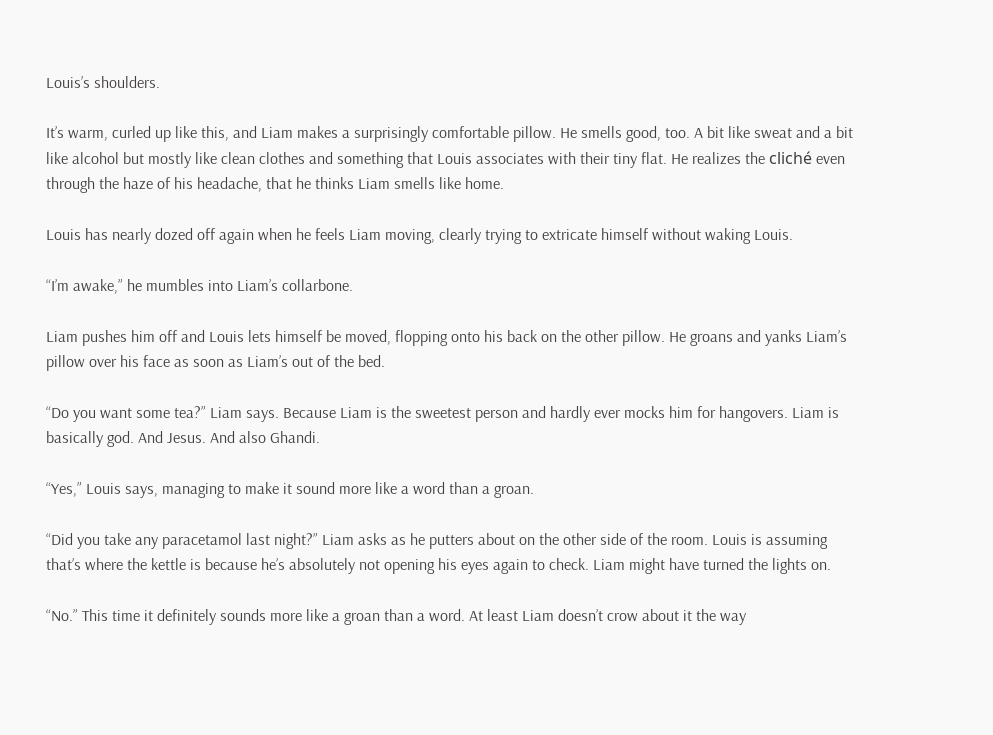Louis’s shoulders.

It’s warm, curled up like this, and Liam makes a surprisingly comfortable pillow. He smells good, too. A bit like sweat and a bit like alcohol but mostly like clean clothes and something that Louis associates with their tiny flat. He realizes the cliché even through the haze of his headache, that he thinks Liam smells like home.

Louis has nearly dozed off again when he feels Liam moving, clearly trying to extricate himself without waking Louis.

“I’m awake,” he mumbles into Liam’s collarbone.

Liam pushes him off and Louis lets himself be moved, flopping onto his back on the other pillow. He groans and yanks Liam’s pillow over his face as soon as Liam’s out of the bed.

“Do you want some tea?” Liam says. Because Liam is the sweetest person and hardly ever mocks him for hangovers. Liam is basically god. And Jesus. And also Ghandi.

“Yes,” Louis says, managing to make it sound more like a word than a groan.

“Did you take any paracetamol last night?” Liam asks as he putters about on the other side of the room. Louis is assuming that’s where the kettle is because he’s absolutely not opening his eyes again to check. Liam might have turned the lights on.

“No.” This time it definitely sounds more like a groan than a word. At least Liam doesn’t crow about it the way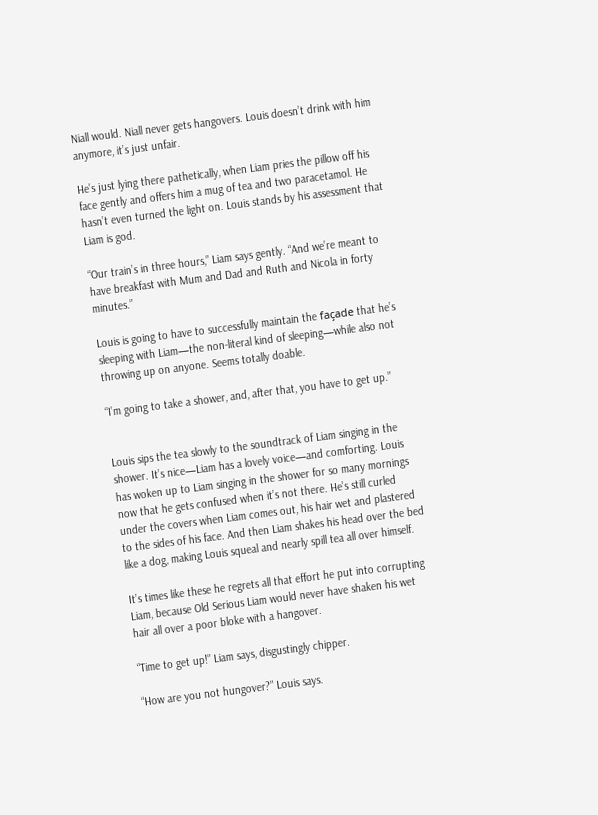Niall would. Niall never gets hangovers. Louis doesn’t drink with him anymore, it’s just unfair.

He’s just lying there pathetically, when Liam pries the pillow off his face gently and offers him a mug of tea and two paracetamol. He hasn’t even turned the light on. Louis stands by his assessment that Liam is god.

“Our train’s in three hours,” Liam says gently. “And we’re meant to have breakfast with Mum and Dad and Ruth and Nicola in forty minutes.”

Louis is going to have to successfully maintain the façade that he’s sleeping with Liam—the non-literal kind of sleeping—while also not throwing up on anyone. Seems totally doable.

“I’m going to take a shower, and, after that, you have to get up.”


Louis sips the tea slowly to the soundtrack of Liam singing in the shower. It’s nice—Liam has a lovely voice—and comforting. Louis has woken up to Liam singing in the shower for so many mornings now that he gets confused when it’s not there. He’s still curled under the covers when Liam comes out, his hair wet and plastered to the sides of his face. And then Liam shakes his head over the bed like a dog, making Louis squeal and nearly spill tea all over himself.

It’s times like these he regrets all that effort he put into corrupting Liam, because Old Serious Liam would never have shaken his wet hair all over a poor bloke with a hangover.

“Time to get up!” Liam says, disgustingly chipper.

“How are you not hungover?” Louis says.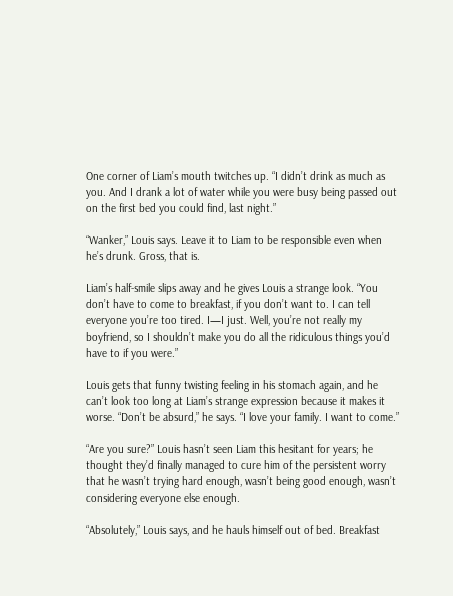One corner of Liam’s mouth twitches up. “I didn’t drink as much as you. And I drank a lot of water while you were busy being passed out on the first bed you could find, last night.”

“Wanker,” Louis says. Leave it to Liam to be responsible even when he’s drunk. Gross, that is.

Liam’s half-smile slips away and he gives Louis a strange look. “You don’t have to come to breakfast, if you don’t want to. I can tell everyone you’re too tired. I—I just. Well, you’re not really my boyfriend, so I shouldn’t make you do all the ridiculous things you’d have to if you were.”

Louis gets that funny twisting feeling in his stomach again, and he can’t look too long at Liam’s strange expression because it makes it worse. “Don’t be absurd,” he says. “I love your family. I want to come.”

“Are you sure?” Louis hasn’t seen Liam this hesitant for years; he thought they’d finally managed to cure him of the persistent worry that he wasn’t trying hard enough, wasn’t being good enough, wasn’t considering everyone else enough.

“Absolutely,” Louis says, and he hauls himself out of bed. Breakfast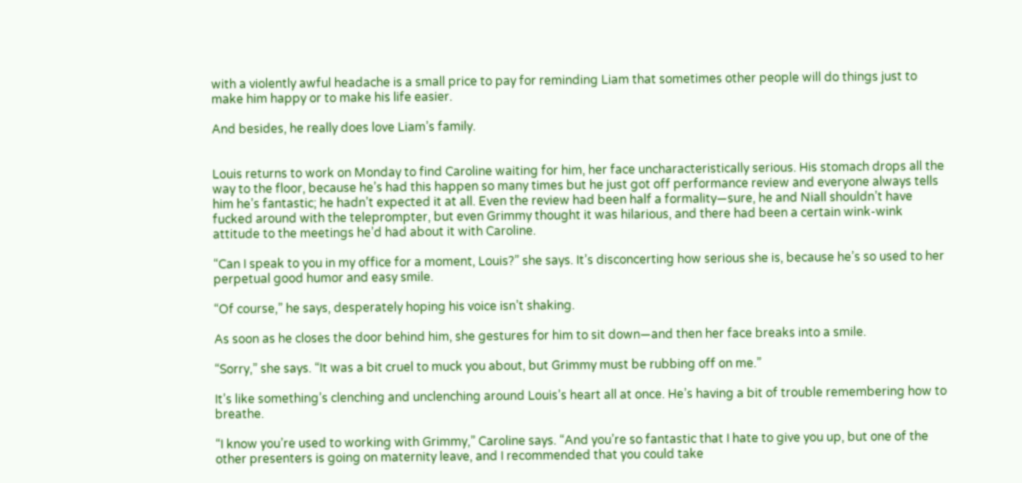with a violently awful headache is a small price to pay for reminding Liam that sometimes other people will do things just to make him happy or to make his life easier.

And besides, he really does love Liam’s family.


Louis returns to work on Monday to find Caroline waiting for him, her face uncharacteristically serious. His stomach drops all the way to the floor, because he’s had this happen so many times but he just got off performance review and everyone always tells him he’s fantastic; he hadn’t expected it at all. Even the review had been half a formality—sure, he and Niall shouldn’t have fucked around with the teleprompter, but even Grimmy thought it was hilarious, and there had been a certain wink-wink attitude to the meetings he’d had about it with Caroline.

“Can I speak to you in my office for a moment, Louis?” she says. It’s disconcerting how serious she is, because he’s so used to her perpetual good humor and easy smile.

“Of course,” he says, desperately hoping his voice isn’t shaking.

As soon as he closes the door behind him, she gestures for him to sit down—and then her face breaks into a smile.

“Sorry,” she says. “It was a bit cruel to muck you about, but Grimmy must be rubbing off on me.”

It’s like something’s clenching and unclenching around Louis’s heart all at once. He’s having a bit of trouble remembering how to breathe.

“I know you’re used to working with Grimmy,” Caroline says. “And you’re so fantastic that I hate to give you up, but one of the other presenters is going on maternity leave, and I recommended that you could take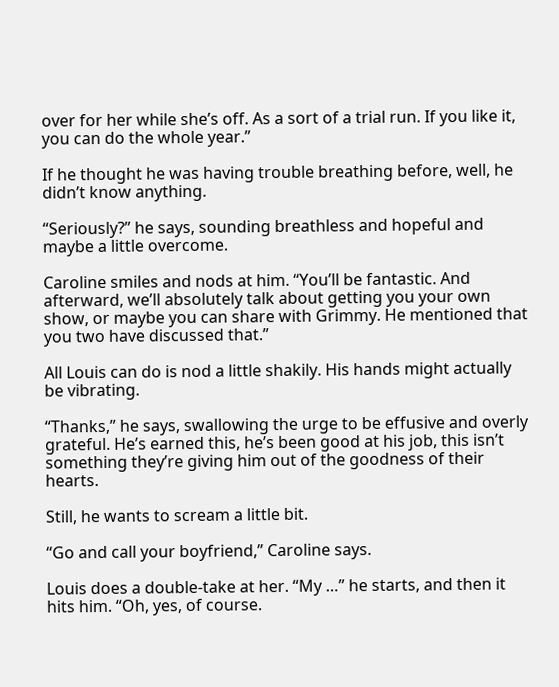over for her while she’s off. As a sort of a trial run. If you like it, you can do the whole year.”

If he thought he was having trouble breathing before, well, he didn’t know anything.

“Seriously?” he says, sounding breathless and hopeful and maybe a little overcome.

Caroline smiles and nods at him. “You’ll be fantastic. And afterward, we’ll absolutely talk about getting you your own show, or maybe you can share with Grimmy. He mentioned that you two have discussed that.”

All Louis can do is nod a little shakily. His hands might actually be vibrating.

“Thanks,” he says, swallowing the urge to be effusive and overly grateful. He’s earned this, he’s been good at his job, this isn’t something they’re giving him out of the goodness of their hearts.

Still, he wants to scream a little bit.

“Go and call your boyfriend,” Caroline says.

Louis does a double-take at her. “My …” he starts, and then it hits him. “Oh, yes, of course.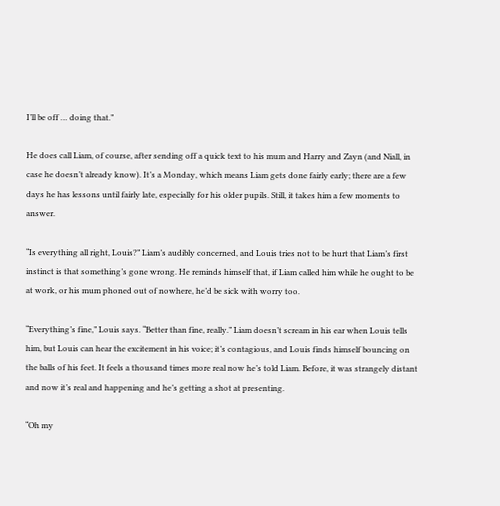I’ll be off … doing that.”

He does call Liam, of course, after sending off a quick text to his mum and Harry and Zayn (and Niall, in case he doesn’t already know). It’s a Monday, which means Liam gets done fairly early; there are a few days he has lessons until fairly late, especially for his older pupils. Still, it takes him a few moments to answer.

“Is everything all right, Louis?” Liam’s audibly concerned, and Louis tries not to be hurt that Liam’s first instinct is that something’s gone wrong. He reminds himself that, if Liam called him while he ought to be at work, or his mum phoned out of nowhere, he’d be sick with worry too.

“Everything’s fine,” Louis says. “Better than fine, really.” Liam doesn’t scream in his ear when Louis tells him, but Louis can hear the excitement in his voice; it’s contagious, and Louis finds himself bouncing on the balls of his feet. It feels a thousand times more real now he’s told Liam. Before, it was strangely distant and now it’s real and happening and he’s getting a shot at presenting.

“Oh my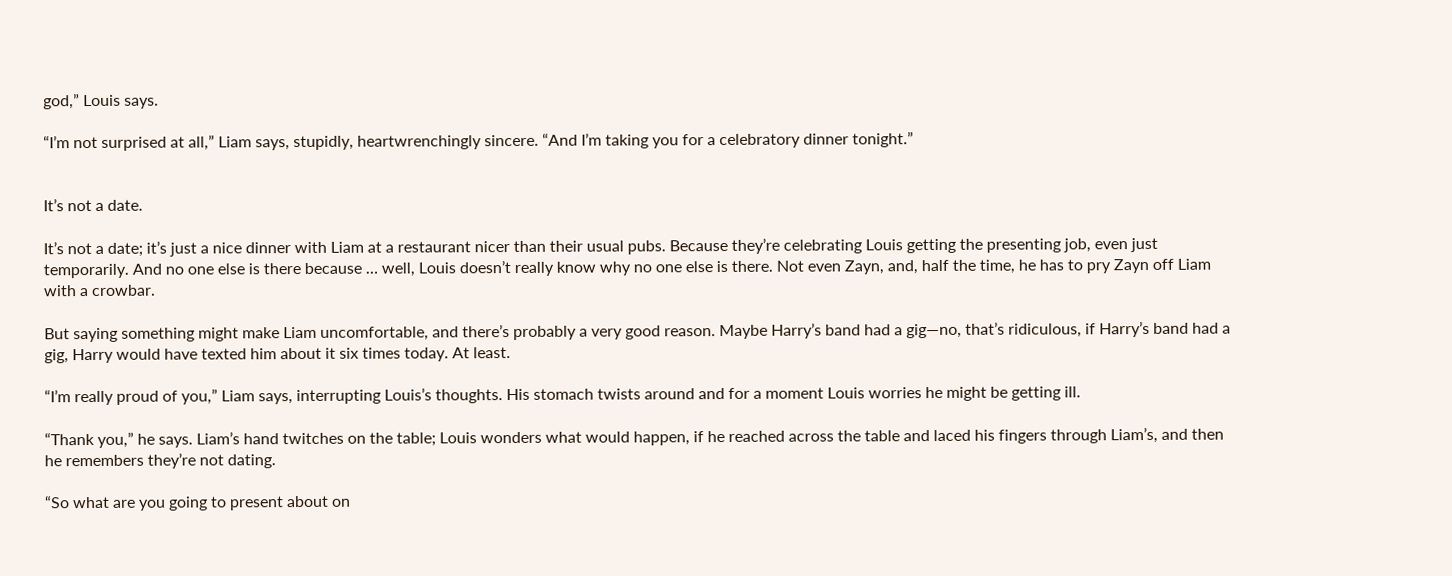god,” Louis says.

“I’m not surprised at all,” Liam says, stupidly, heartwrenchingly sincere. “And I’m taking you for a celebratory dinner tonight.”


It’s not a date.

It’s not a date; it’s just a nice dinner with Liam at a restaurant nicer than their usual pubs. Because they’re celebrating Louis getting the presenting job, even just temporarily. And no one else is there because … well, Louis doesn’t really know why no one else is there. Not even Zayn, and, half the time, he has to pry Zayn off Liam with a crowbar.

But saying something might make Liam uncomfortable, and there’s probably a very good reason. Maybe Harry’s band had a gig—no, that’s ridiculous, if Harry’s band had a gig, Harry would have texted him about it six times today. At least.

“I’m really proud of you,” Liam says, interrupting Louis’s thoughts. His stomach twists around and for a moment Louis worries he might be getting ill.

“Thank you,” he says. Liam’s hand twitches on the table; Louis wonders what would happen, if he reached across the table and laced his fingers through Liam’s, and then he remembers they’re not dating.

“So what are you going to present about on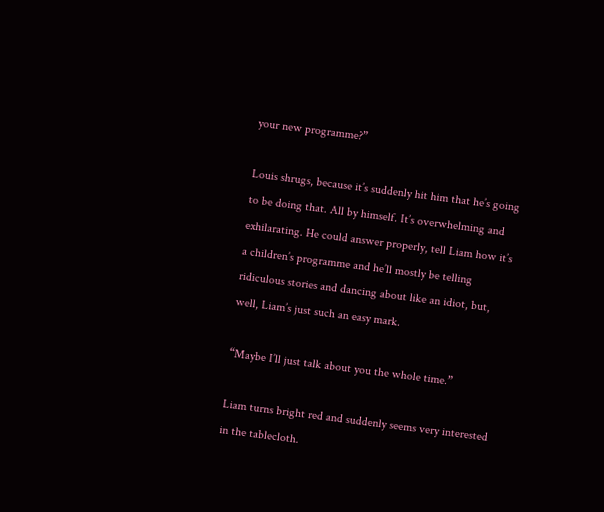your new programme?”

Louis shrugs, because it’s suddenly hit him that he’s going to be doing that. All by himself. It’s overwhelming and exhilarating. He could answer properly, tell Liam how it’s a children’s programme and he’ll mostly be telling ridiculous stories and dancing about like an idiot, but, well, Liam’s just such an easy mark.

“Maybe I’ll just talk about you the whole time.”

Liam turns bright red and suddenly seems very interested in the tablecloth.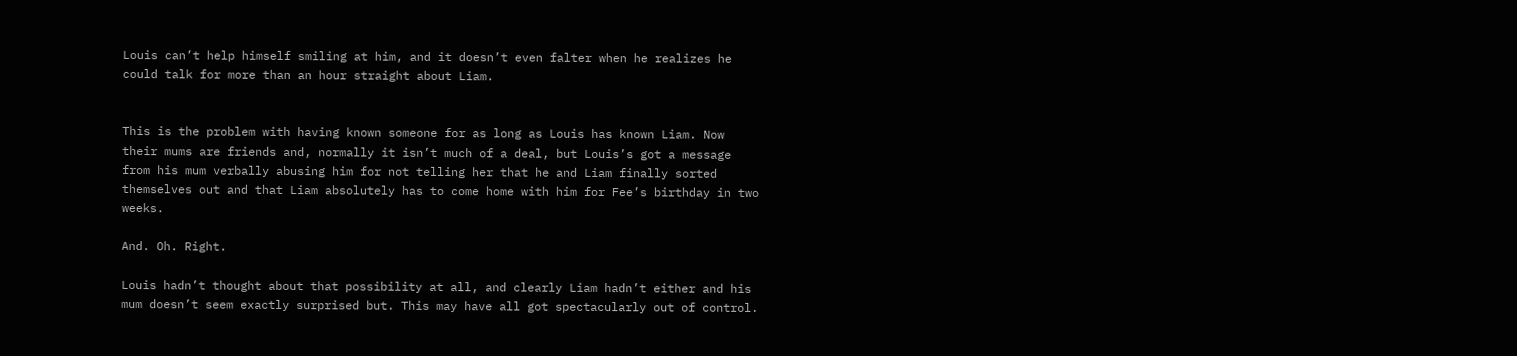Louis can’t help himself smiling at him, and it doesn’t even falter when he realizes he could talk for more than an hour straight about Liam.


This is the problem with having known someone for as long as Louis has known Liam. Now their mums are friends and, normally it isn’t much of a deal, but Louis’s got a message from his mum verbally abusing him for not telling her that he and Liam finally sorted themselves out and that Liam absolutely has to come home with him for Fee’s birthday in two weeks.

And. Oh. Right.

Louis hadn’t thought about that possibility at all, and clearly Liam hadn’t either and his mum doesn’t seem exactly surprised but. This may have all got spectacularly out of control.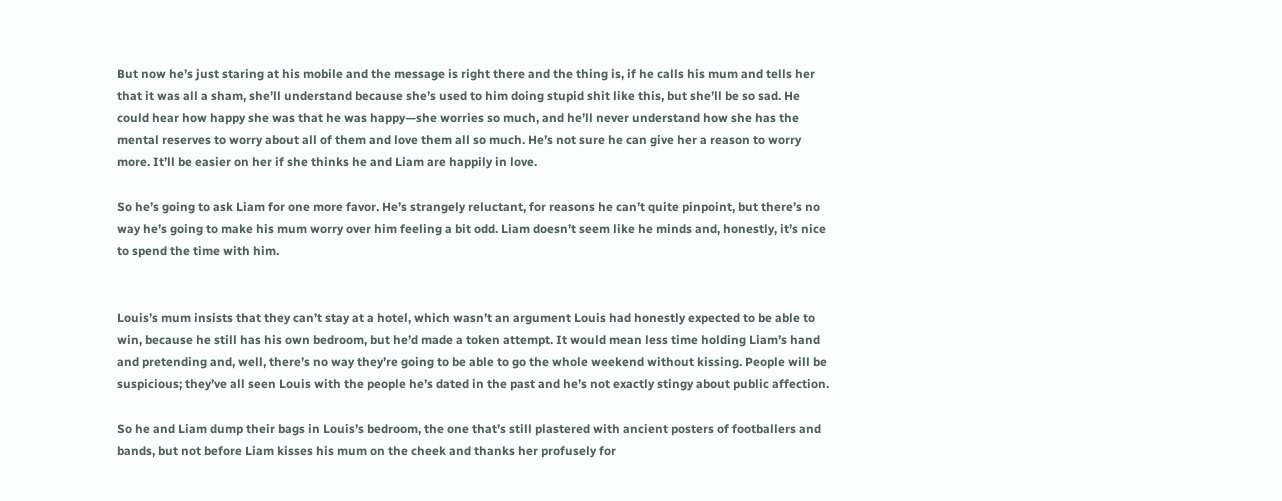But now he’s just staring at his mobile and the message is right there and the thing is, if he calls his mum and tells her that it was all a sham, she’ll understand because she’s used to him doing stupid shit like this, but she’ll be so sad. He could hear how happy she was that he was happy—she worries so much, and he’ll never understand how she has the mental reserves to worry about all of them and love them all so much. He’s not sure he can give her a reason to worry more. It’ll be easier on her if she thinks he and Liam are happily in love.

So he’s going to ask Liam for one more favor. He’s strangely reluctant, for reasons he can’t quite pinpoint, but there’s no way he’s going to make his mum worry over him feeling a bit odd. Liam doesn’t seem like he minds and, honestly, it’s nice to spend the time with him.


Louis’s mum insists that they can’t stay at a hotel, which wasn’t an argument Louis had honestly expected to be able to win, because he still has his own bedroom, but he’d made a token attempt. It would mean less time holding Liam’s hand and pretending and, well, there’s no way they’re going to be able to go the whole weekend without kissing. People will be suspicious; they’ve all seen Louis with the people he’s dated in the past and he’s not exactly stingy about public affection.

So he and Liam dump their bags in Louis’s bedroom, the one that’s still plastered with ancient posters of footballers and bands, but not before Liam kisses his mum on the cheek and thanks her profusely for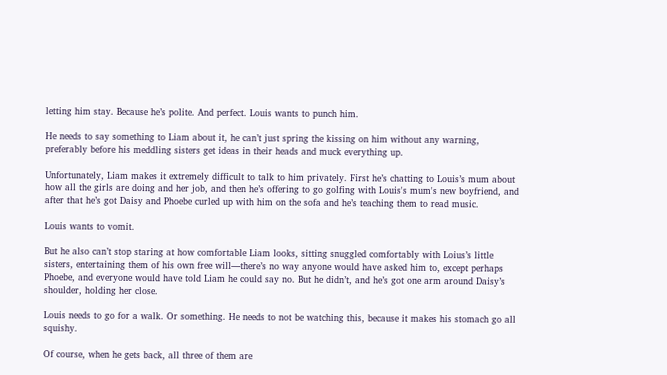letting him stay. Because he’s polite. And perfect. Louis wants to punch him.

He needs to say something to Liam about it, he can’t just spring the kissing on him without any warning, preferably before his meddling sisters get ideas in their heads and muck everything up.

Unfortunately, Liam makes it extremely difficult to talk to him privately. First he’s chatting to Louis’s mum about how all the girls are doing and her job, and then he’s offering to go golfing with Louis's mum's new boyfriend, and after that he’s got Daisy and Phoebe curled up with him on the sofa and he’s teaching them to read music.

Louis wants to vomit.

But he also can’t stop staring at how comfortable Liam looks, sitting snuggled comfortably with Loius’s little sisters, entertaining them of his own free will—there’s no way anyone would have asked him to, except perhaps Phoebe, and everyone would have told Liam he could say no. But he didn’t, and he’s got one arm around Daisy’s shoulder, holding her close.

Louis needs to go for a walk. Or something. He needs to not be watching this, because it makes his stomach go all squishy.

Of course, when he gets back, all three of them are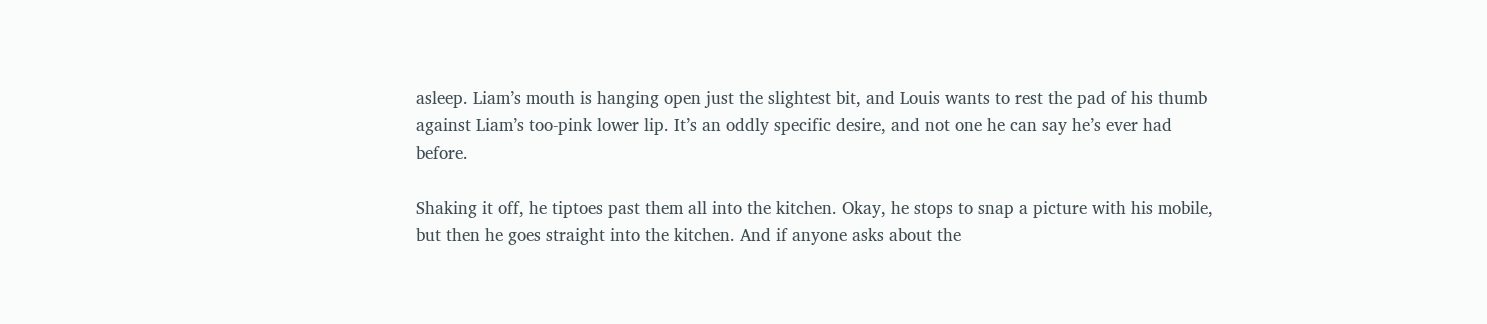asleep. Liam’s mouth is hanging open just the slightest bit, and Louis wants to rest the pad of his thumb against Liam’s too-pink lower lip. It’s an oddly specific desire, and not one he can say he’s ever had before.

Shaking it off, he tiptoes past them all into the kitchen. Okay, he stops to snap a picture with his mobile, but then he goes straight into the kitchen. And if anyone asks about the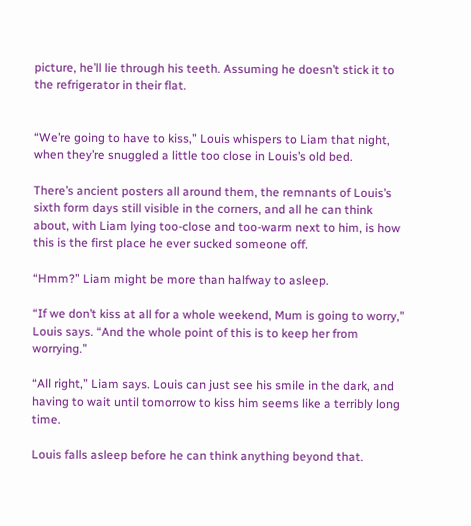picture, he’ll lie through his teeth. Assuming he doesn’t stick it to the refrigerator in their flat.


“We’re going to have to kiss,” Louis whispers to Liam that night, when they’re snuggled a little too close in Louis’s old bed.

There’s ancient posters all around them, the remnants of Louis’s sixth form days still visible in the corners, and all he can think about, with Liam lying too-close and too-warm next to him, is how this is the first place he ever sucked someone off.

“Hmm?” Liam might be more than halfway to asleep.

“If we don’t kiss at all for a whole weekend, Mum is going to worry,” Louis says. “And the whole point of this is to keep her from worrying.”

“All right,” Liam says. Louis can just see his smile in the dark, and having to wait until tomorrow to kiss him seems like a terribly long time.

Louis falls asleep before he can think anything beyond that.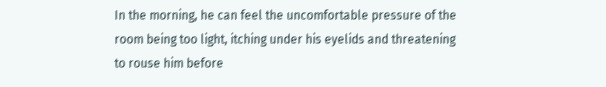In the morning, he can feel the uncomfortable pressure of the room being too light, itching under his eyelids and threatening to rouse him before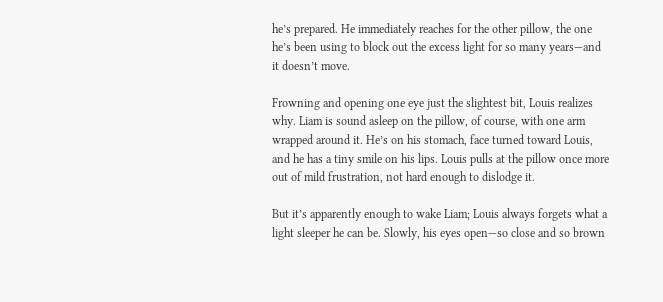he’s prepared. He immediately reaches for the other pillow, the one he’s been using to block out the excess light for so many years—and it doesn’t move.

Frowning and opening one eye just the slightest bit, Louis realizes why. Liam is sound asleep on the pillow, of course, with one arm wrapped around it. He’s on his stomach, face turned toward Louis, and he has a tiny smile on his lips. Louis pulls at the pillow once more out of mild frustration, not hard enough to dislodge it.

But it’s apparently enough to wake Liam; Louis always forgets what a light sleeper he can be. Slowly, his eyes open—so close and so brown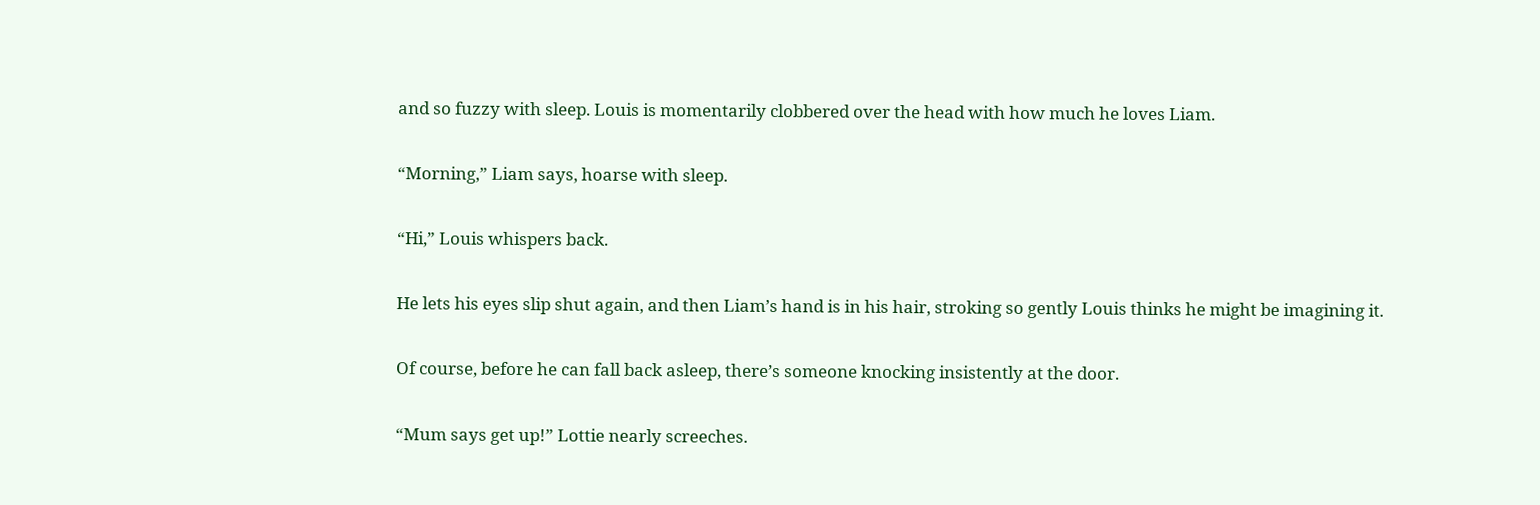and so fuzzy with sleep. Louis is momentarily clobbered over the head with how much he loves Liam.

“Morning,” Liam says, hoarse with sleep.

“Hi,” Louis whispers back.

He lets his eyes slip shut again, and then Liam’s hand is in his hair, stroking so gently Louis thinks he might be imagining it.

Of course, before he can fall back asleep, there’s someone knocking insistently at the door.

“Mum says get up!” Lottie nearly screeches.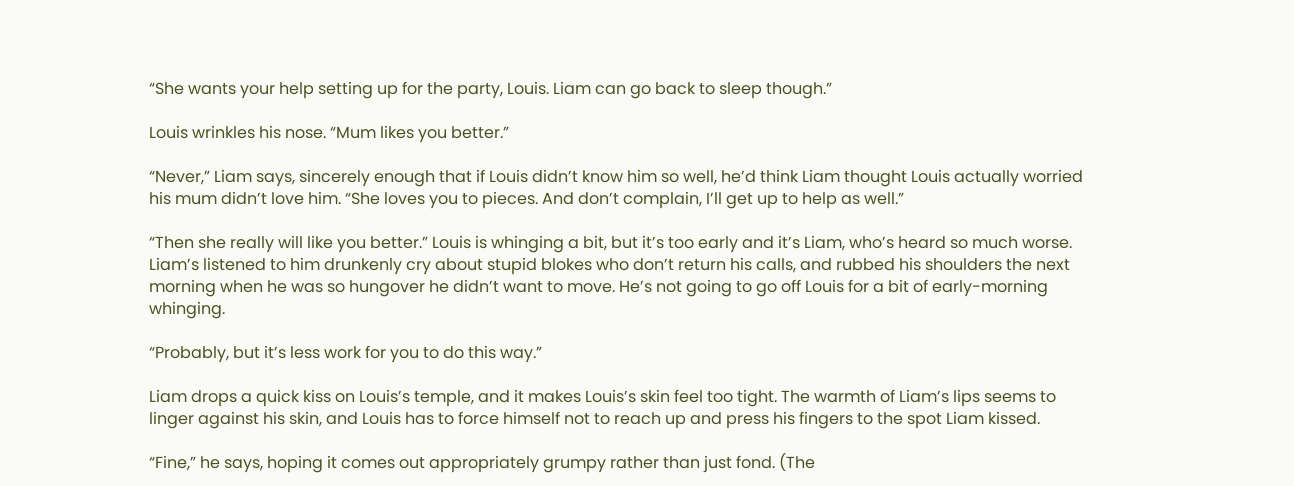“She wants your help setting up for the party, Louis. Liam can go back to sleep though.”

Louis wrinkles his nose. “Mum likes you better.”

“Never,” Liam says, sincerely enough that if Louis didn’t know him so well, he’d think Liam thought Louis actually worried his mum didn’t love him. “She loves you to pieces. And don’t complain, I’ll get up to help as well.”

“Then she really will like you better.” Louis is whinging a bit, but it’s too early and it’s Liam, who’s heard so much worse. Liam’s listened to him drunkenly cry about stupid blokes who don’t return his calls, and rubbed his shoulders the next morning when he was so hungover he didn’t want to move. He’s not going to go off Louis for a bit of early-morning whinging.

“Probably, but it’s less work for you to do this way.”

Liam drops a quick kiss on Louis’s temple, and it makes Louis’s skin feel too tight. The warmth of Liam’s lips seems to linger against his skin, and Louis has to force himself not to reach up and press his fingers to the spot Liam kissed.

“Fine,” he says, hoping it comes out appropriately grumpy rather than just fond. (The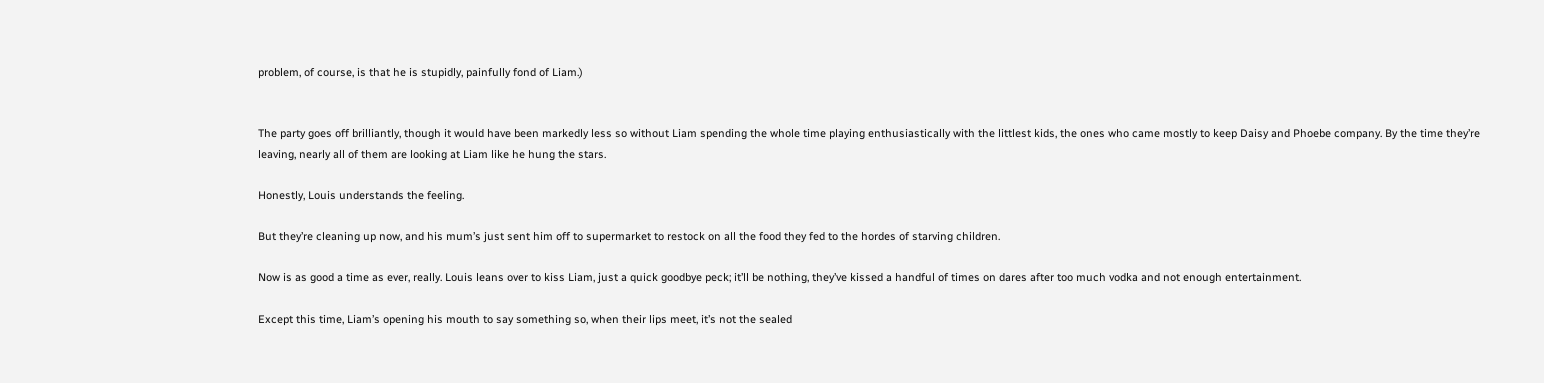problem, of course, is that he is stupidly, painfully fond of Liam.)


The party goes off brilliantly, though it would have been markedly less so without Liam spending the whole time playing enthusiastically with the littlest kids, the ones who came mostly to keep Daisy and Phoebe company. By the time they’re leaving, nearly all of them are looking at Liam like he hung the stars.

Honestly, Louis understands the feeling.

But they’re cleaning up now, and his mum’s just sent him off to supermarket to restock on all the food they fed to the hordes of starving children.

Now is as good a time as ever, really. Louis leans over to kiss Liam, just a quick goodbye peck; it’ll be nothing, they’ve kissed a handful of times on dares after too much vodka and not enough entertainment.

Except this time, Liam’s opening his mouth to say something so, when their lips meet, it’s not the sealed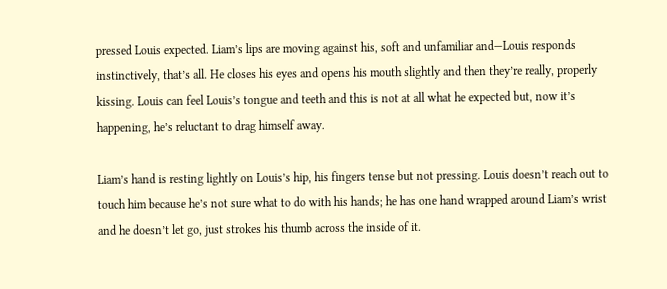pressed Louis expected. Liam’s lips are moving against his, soft and unfamiliar and—Louis responds instinctively, that’s all. He closes his eyes and opens his mouth slightly and then they’re really, properly kissing. Louis can feel Louis’s tongue and teeth and this is not at all what he expected but, now it’s happening, he’s reluctant to drag himself away.

Liam’s hand is resting lightly on Louis’s hip, his fingers tense but not pressing. Louis doesn’t reach out to touch him because he’s not sure what to do with his hands; he has one hand wrapped around Liam’s wrist and he doesn’t let go, just strokes his thumb across the inside of it.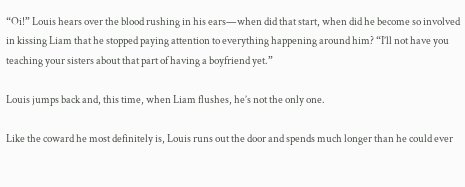“Oi!” Louis hears over the blood rushing in his ears—when did that start, when did he become so involved in kissing Liam that he stopped paying attention to everything happening around him? “I’ll not have you teaching your sisters about that part of having a boyfriend yet.”

Louis jumps back and, this time, when Liam flushes, he’s not the only one.

Like the coward he most definitely is, Louis runs out the door and spends much longer than he could ever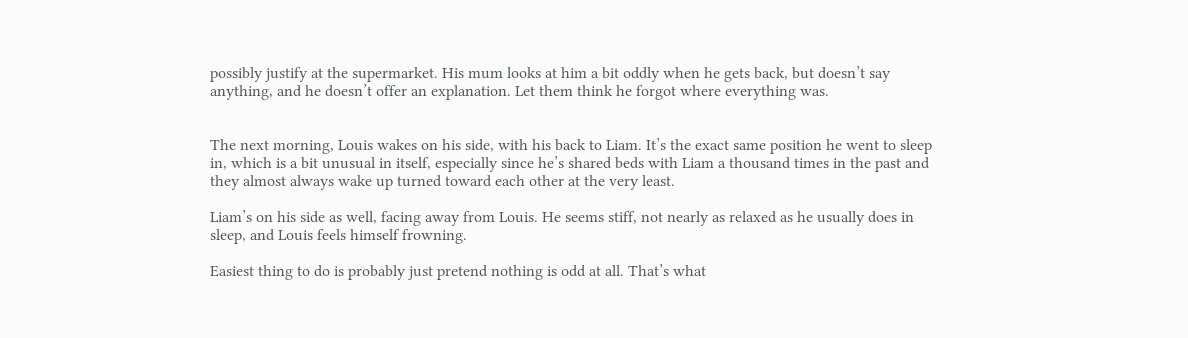possibly justify at the supermarket. His mum looks at him a bit oddly when he gets back, but doesn’t say anything, and he doesn’t offer an explanation. Let them think he forgot where everything was.


The next morning, Louis wakes on his side, with his back to Liam. It’s the exact same position he went to sleep in, which is a bit unusual in itself, especially since he’s shared beds with Liam a thousand times in the past and they almost always wake up turned toward each other at the very least.

Liam’s on his side as well, facing away from Louis. He seems stiff, not nearly as relaxed as he usually does in sleep, and Louis feels himself frowning.

Easiest thing to do is probably just pretend nothing is odd at all. That’s what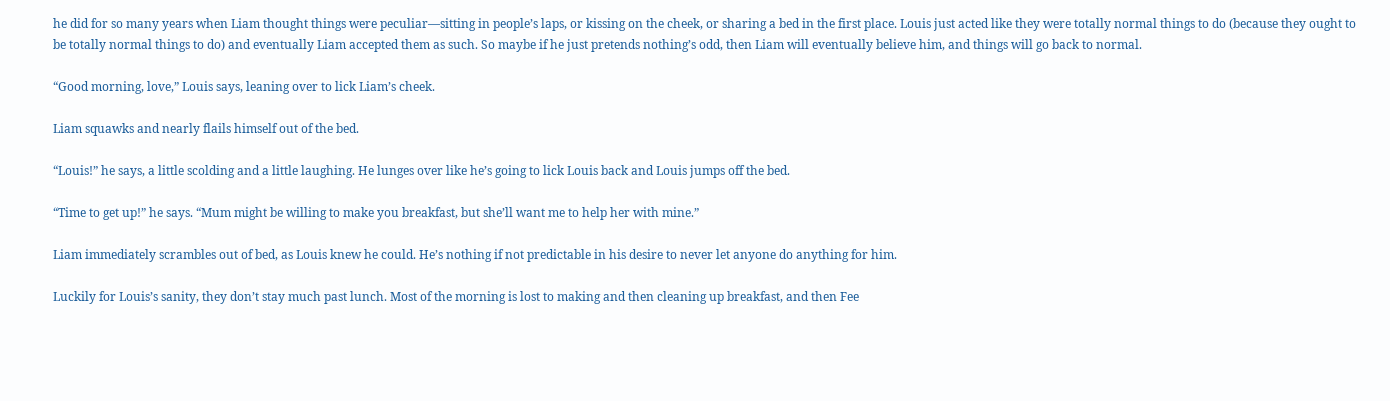he did for so many years when Liam thought things were peculiar—sitting in people’s laps, or kissing on the cheek, or sharing a bed in the first place. Louis just acted like they were totally normal things to do (because they ought to be totally normal things to do) and eventually Liam accepted them as such. So maybe if he just pretends nothing’s odd, then Liam will eventually believe him, and things will go back to normal.

“Good morning, love,” Louis says, leaning over to lick Liam’s cheek.

Liam squawks and nearly flails himself out of the bed.

“Louis!” he says, a little scolding and a little laughing. He lunges over like he’s going to lick Louis back and Louis jumps off the bed.

“Time to get up!” he says. “Mum might be willing to make you breakfast, but she’ll want me to help her with mine.”

Liam immediately scrambles out of bed, as Louis knew he could. He’s nothing if not predictable in his desire to never let anyone do anything for him.

Luckily for Louis’s sanity, they don’t stay much past lunch. Most of the morning is lost to making and then cleaning up breakfast, and then Fee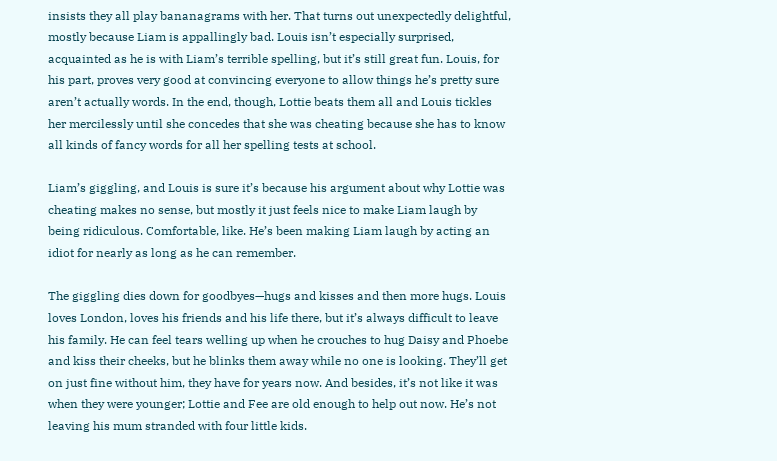insists they all play bananagrams with her. That turns out unexpectedly delightful, mostly because Liam is appallingly bad. Louis isn’t especially surprised, acquainted as he is with Liam’s terrible spelling, but it’s still great fun. Louis, for his part, proves very good at convincing everyone to allow things he’s pretty sure aren’t actually words. In the end, though, Lottie beats them all and Louis tickles her mercilessly until she concedes that she was cheating because she has to know all kinds of fancy words for all her spelling tests at school.

Liam’s giggling, and Louis is sure it’s because his argument about why Lottie was cheating makes no sense, but mostly it just feels nice to make Liam laugh by being ridiculous. Comfortable, like. He’s been making Liam laugh by acting an idiot for nearly as long as he can remember.

The giggling dies down for goodbyes—hugs and kisses and then more hugs. Louis loves London, loves his friends and his life there, but it’s always difficult to leave his family. He can feel tears welling up when he crouches to hug Daisy and Phoebe and kiss their cheeks, but he blinks them away while no one is looking. They’ll get on just fine without him, they have for years now. And besides, it’s not like it was when they were younger; Lottie and Fee are old enough to help out now. He’s not leaving his mum stranded with four little kids.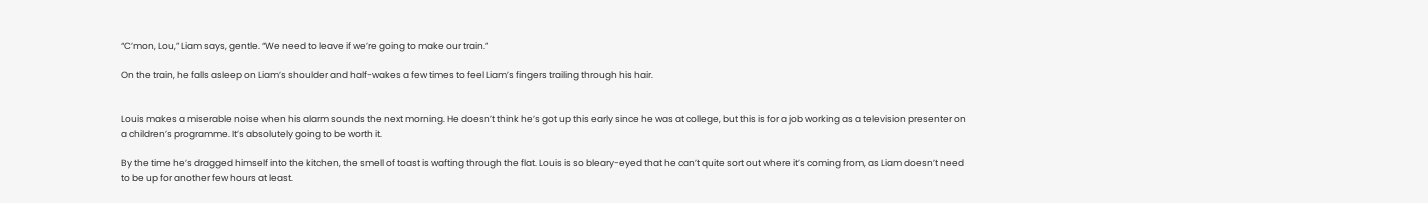“C’mon, Lou,” Liam says, gentle. “We need to leave if we’re going to make our train.”

On the train, he falls asleep on Liam’s shoulder and half-wakes a few times to feel Liam’s fingers trailing through his hair.


Louis makes a miserable noise when his alarm sounds the next morning. He doesn’t think he’s got up this early since he was at college, but this is for a job working as a television presenter on a children’s programme. It’s absolutely going to be worth it.

By the time he’s dragged himself into the kitchen, the smell of toast is wafting through the flat. Louis is so bleary-eyed that he can’t quite sort out where it’s coming from, as Liam doesn’t need to be up for another few hours at least.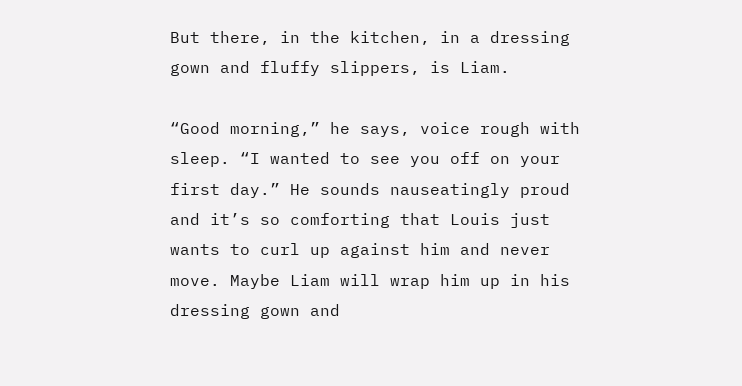But there, in the kitchen, in a dressing gown and fluffy slippers, is Liam.

“Good morning,” he says, voice rough with sleep. “I wanted to see you off on your first day.” He sounds nauseatingly proud and it’s so comforting that Louis just wants to curl up against him and never move. Maybe Liam will wrap him up in his dressing gown and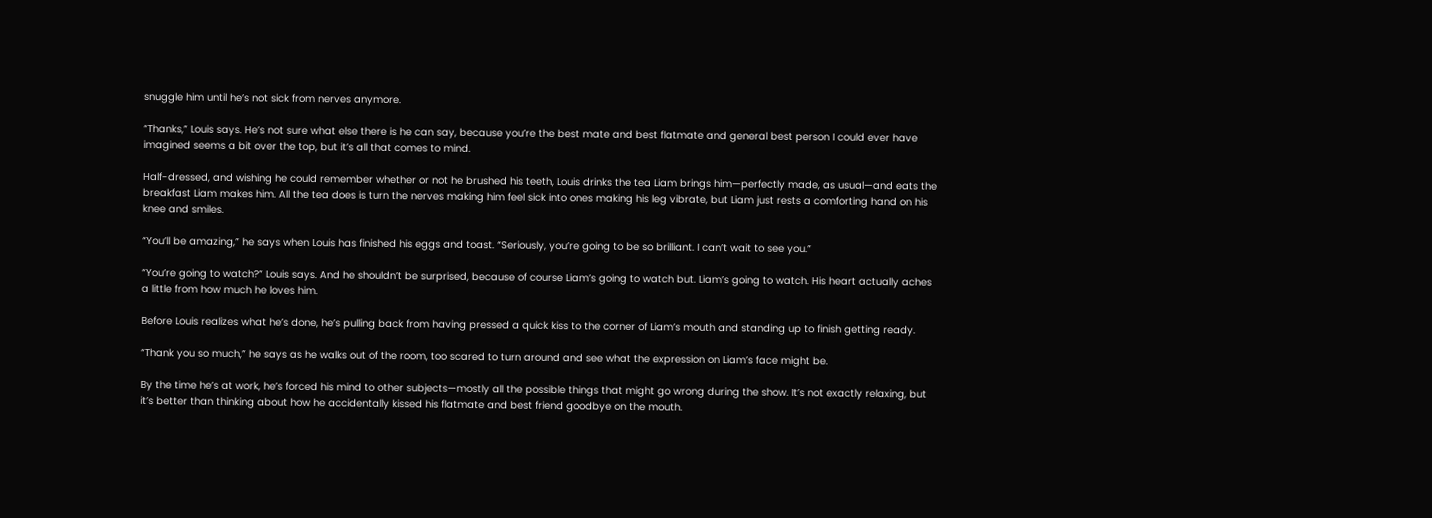snuggle him until he’s not sick from nerves anymore.

“Thanks,” Louis says. He’s not sure what else there is he can say, because you’re the best mate and best flatmate and general best person I could ever have imagined seems a bit over the top, but it’s all that comes to mind.

Half-dressed, and wishing he could remember whether or not he brushed his teeth, Louis drinks the tea Liam brings him—perfectly made, as usual—and eats the breakfast Liam makes him. All the tea does is turn the nerves making him feel sick into ones making his leg vibrate, but Liam just rests a comforting hand on his knee and smiles.

“You’ll be amazing,” he says when Louis has finished his eggs and toast. “Seriously, you’re going to be so brilliant. I can’t wait to see you.”

“You’re going to watch?” Louis says. And he shouldn’t be surprised, because of course Liam’s going to watch but. Liam’s going to watch. His heart actually aches a little from how much he loves him.

Before Louis realizes what he’s done, he’s pulling back from having pressed a quick kiss to the corner of Liam’s mouth and standing up to finish getting ready.

“Thank you so much,” he says as he walks out of the room, too scared to turn around and see what the expression on Liam’s face might be.

By the time he’s at work, he’s forced his mind to other subjects—mostly all the possible things that might go wrong during the show. It’s not exactly relaxing, but it’s better than thinking about how he accidentally kissed his flatmate and best friend goodbye on the mouth.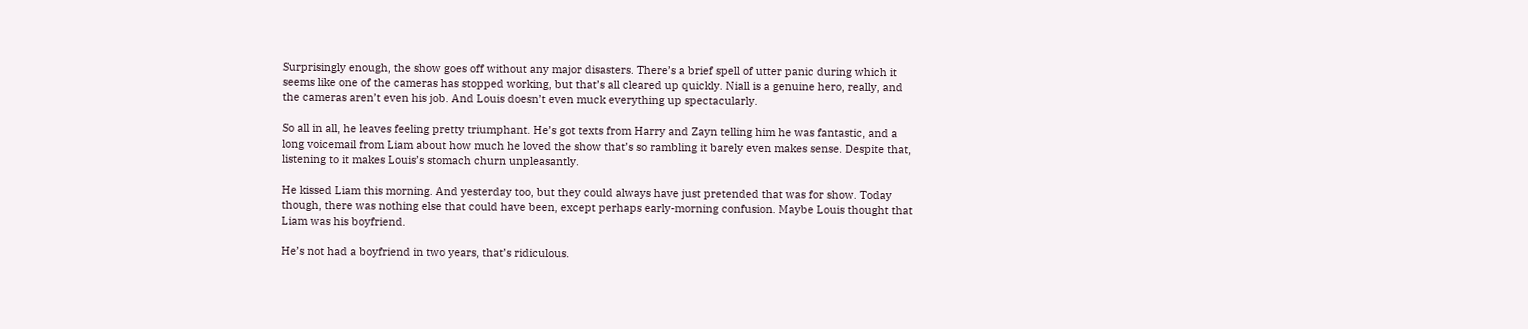Surprisingly enough, the show goes off without any major disasters. There’s a brief spell of utter panic during which it seems like one of the cameras has stopped working, but that’s all cleared up quickly. Niall is a genuine hero, really, and the cameras aren’t even his job. And Louis doesn’t even muck everything up spectacularly.

So all in all, he leaves feeling pretty triumphant. He’s got texts from Harry and Zayn telling him he was fantastic, and a long voicemail from Liam about how much he loved the show that’s so rambling it barely even makes sense. Despite that, listening to it makes Louis’s stomach churn unpleasantly.

He kissed Liam this morning. And yesterday too, but they could always have just pretended that was for show. Today though, there was nothing else that could have been, except perhaps early-morning confusion. Maybe Louis thought that Liam was his boyfriend.

He’s not had a boyfriend in two years, that’s ridiculous.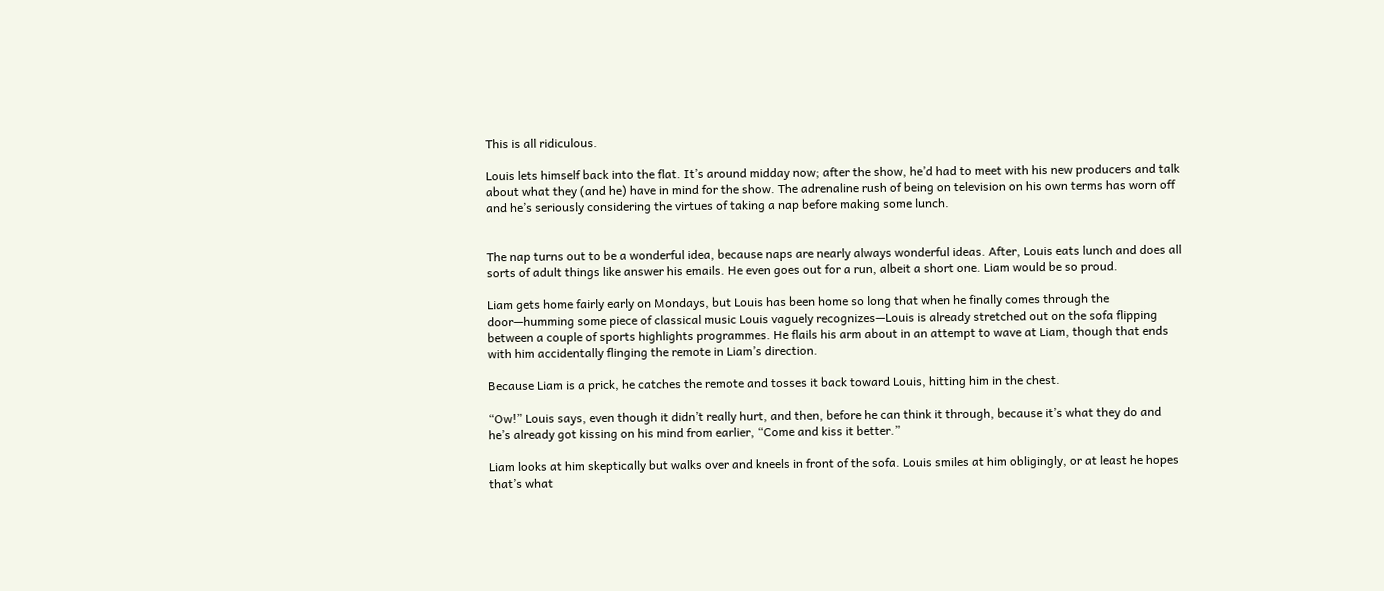This is all ridiculous.

Louis lets himself back into the flat. It’s around midday now; after the show, he’d had to meet with his new producers and talk about what they (and he) have in mind for the show. The adrenaline rush of being on television on his own terms has worn off and he’s seriously considering the virtues of taking a nap before making some lunch.


The nap turns out to be a wonderful idea, because naps are nearly always wonderful ideas. After, Louis eats lunch and does all sorts of adult things like answer his emails. He even goes out for a run, albeit a short one. Liam would be so proud.

Liam gets home fairly early on Mondays, but Louis has been home so long that when he finally comes through the door—humming some piece of classical music Louis vaguely recognizes—Louis is already stretched out on the sofa flipping between a couple of sports highlights programmes. He flails his arm about in an attempt to wave at Liam, though that ends with him accidentally flinging the remote in Liam’s direction.

Because Liam is a prick, he catches the remote and tosses it back toward Louis, hitting him in the chest.

“Ow!” Louis says, even though it didn’t really hurt, and then, before he can think it through, because it’s what they do and he’s already got kissing on his mind from earlier, “Come and kiss it better.”

Liam looks at him skeptically but walks over and kneels in front of the sofa. Louis smiles at him obligingly, or at least he hopes that’s what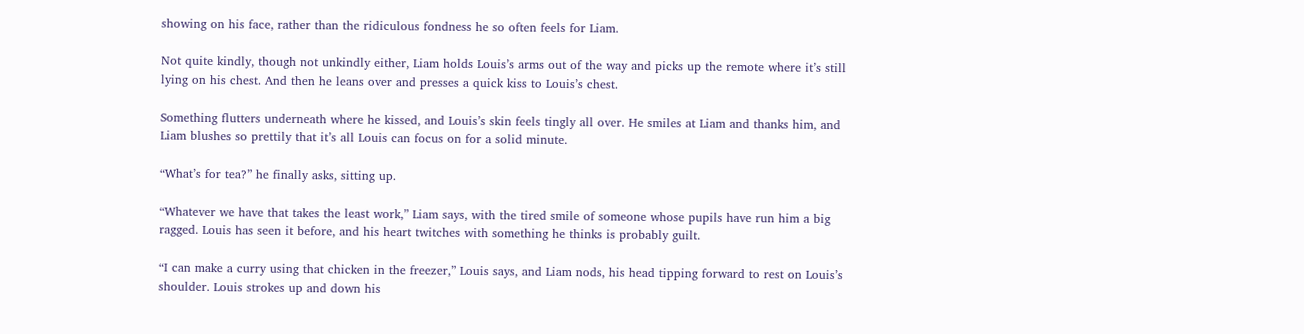showing on his face, rather than the ridiculous fondness he so often feels for Liam.

Not quite kindly, though not unkindly either, Liam holds Louis’s arms out of the way and picks up the remote where it’s still lying on his chest. And then he leans over and presses a quick kiss to Louis’s chest.

Something flutters underneath where he kissed, and Louis’s skin feels tingly all over. He smiles at Liam and thanks him, and Liam blushes so prettily that it’s all Louis can focus on for a solid minute.

“What’s for tea?” he finally asks, sitting up.

“Whatever we have that takes the least work,” Liam says, with the tired smile of someone whose pupils have run him a big ragged. Louis has seen it before, and his heart twitches with something he thinks is probably guilt.

“I can make a curry using that chicken in the freezer,” Louis says, and Liam nods, his head tipping forward to rest on Louis’s shoulder. Louis strokes up and down his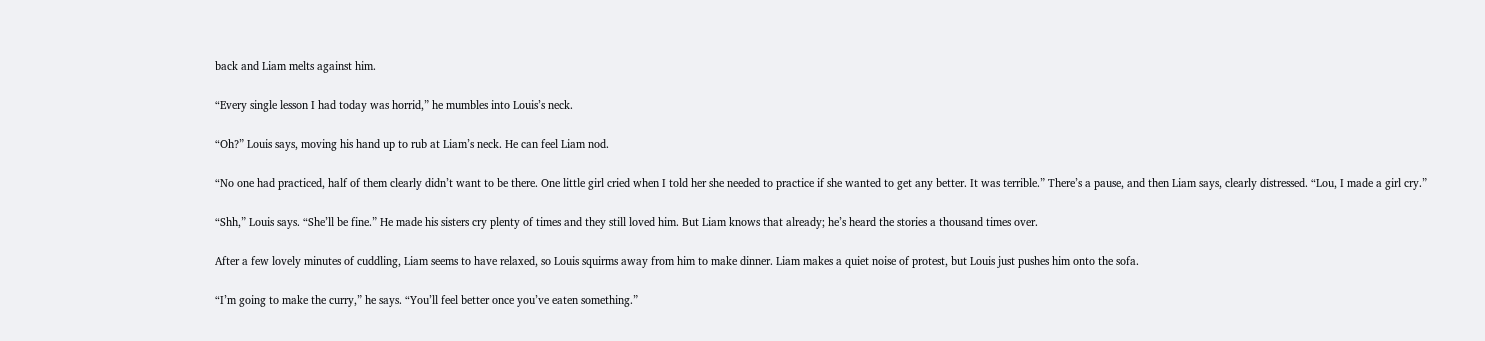back and Liam melts against him.

“Every single lesson I had today was horrid,” he mumbles into Louis’s neck.

“Oh?” Louis says, moving his hand up to rub at Liam’s neck. He can feel Liam nod.

“No one had practiced, half of them clearly didn’t want to be there. One little girl cried when I told her she needed to practice if she wanted to get any better. It was terrible.” There’s a pause, and then Liam says, clearly distressed. “Lou, I made a girl cry.”

“Shh,” Louis says. “She’ll be fine.” He made his sisters cry plenty of times and they still loved him. But Liam knows that already; he’s heard the stories a thousand times over.

After a few lovely minutes of cuddling, Liam seems to have relaxed, so Louis squirms away from him to make dinner. Liam makes a quiet noise of protest, but Louis just pushes him onto the sofa.

“I’m going to make the curry,” he says. “You’ll feel better once you’ve eaten something.”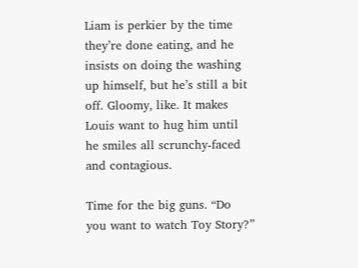Liam is perkier by the time they’re done eating, and he insists on doing the washing up himself, but he’s still a bit off. Gloomy, like. It makes Louis want to hug him until he smiles all scrunchy-faced and contagious.

Time for the big guns. “Do you want to watch Toy Story?”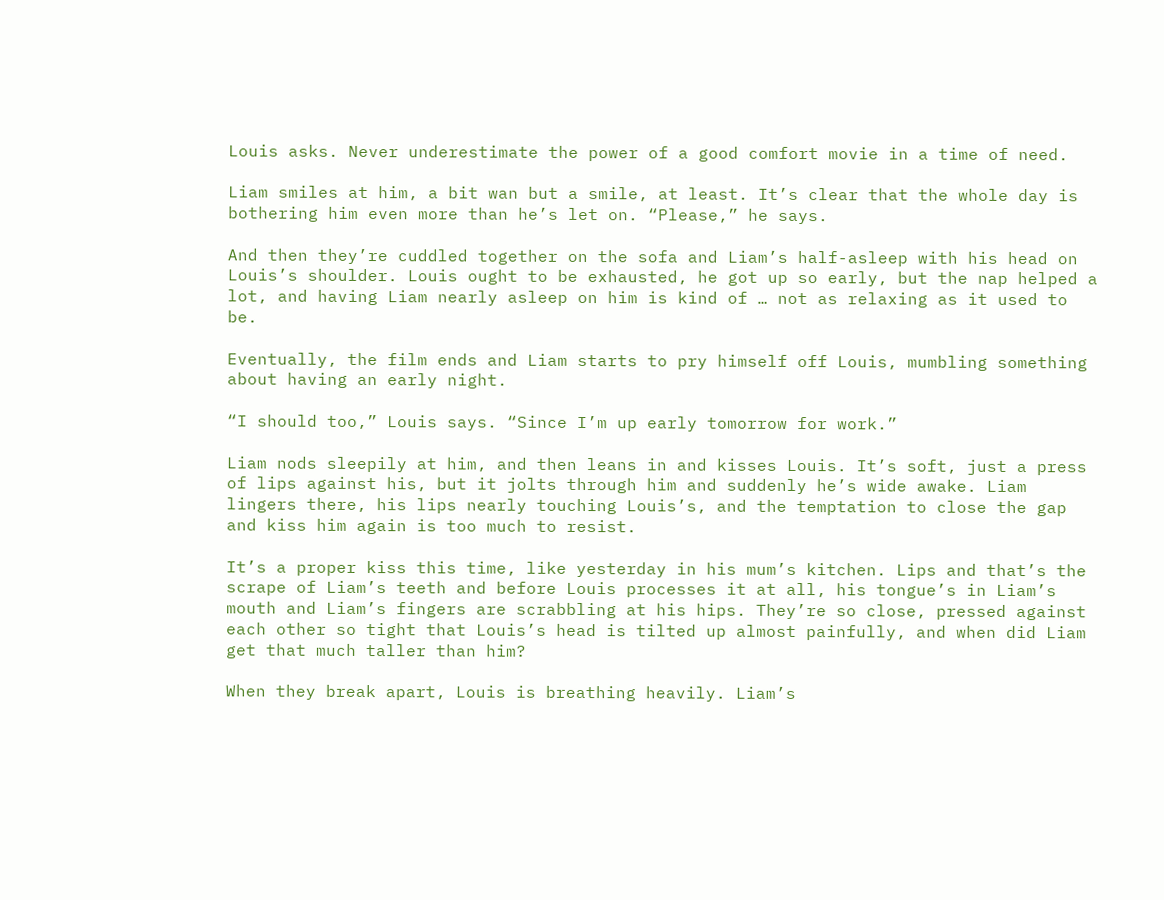Louis asks. Never underestimate the power of a good comfort movie in a time of need.

Liam smiles at him, a bit wan but a smile, at least. It’s clear that the whole day is bothering him even more than he’s let on. “Please,” he says.

And then they’re cuddled together on the sofa and Liam’s half-asleep with his head on Louis’s shoulder. Louis ought to be exhausted, he got up so early, but the nap helped a lot, and having Liam nearly asleep on him is kind of … not as relaxing as it used to be.

Eventually, the film ends and Liam starts to pry himself off Louis, mumbling something about having an early night.

“I should too,” Louis says. “Since I’m up early tomorrow for work.”

Liam nods sleepily at him, and then leans in and kisses Louis. It’s soft, just a press of lips against his, but it jolts through him and suddenly he’s wide awake. Liam lingers there, his lips nearly touching Louis’s, and the temptation to close the gap and kiss him again is too much to resist.

It’s a proper kiss this time, like yesterday in his mum’s kitchen. Lips and that’s the scrape of Liam’s teeth and before Louis processes it at all, his tongue’s in Liam’s mouth and Liam’s fingers are scrabbling at his hips. They’re so close, pressed against each other so tight that Louis’s head is tilted up almost painfully, and when did Liam get that much taller than him?

When they break apart, Louis is breathing heavily. Liam’s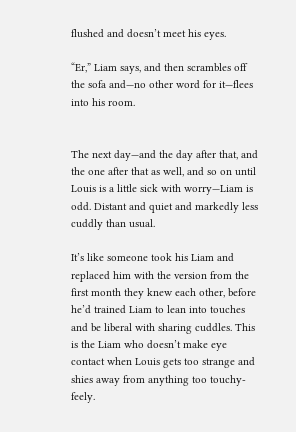flushed and doesn’t meet his eyes.

“Er,” Liam says, and then scrambles off the sofa and—no other word for it—flees into his room.


The next day—and the day after that, and the one after that as well, and so on until Louis is a little sick with worry—Liam is odd. Distant and quiet and markedly less cuddly than usual.

It’s like someone took his Liam and replaced him with the version from the first month they knew each other, before he’d trained Liam to lean into touches and be liberal with sharing cuddles. This is the Liam who doesn’t make eye contact when Louis gets too strange and shies away from anything too touchy-feely.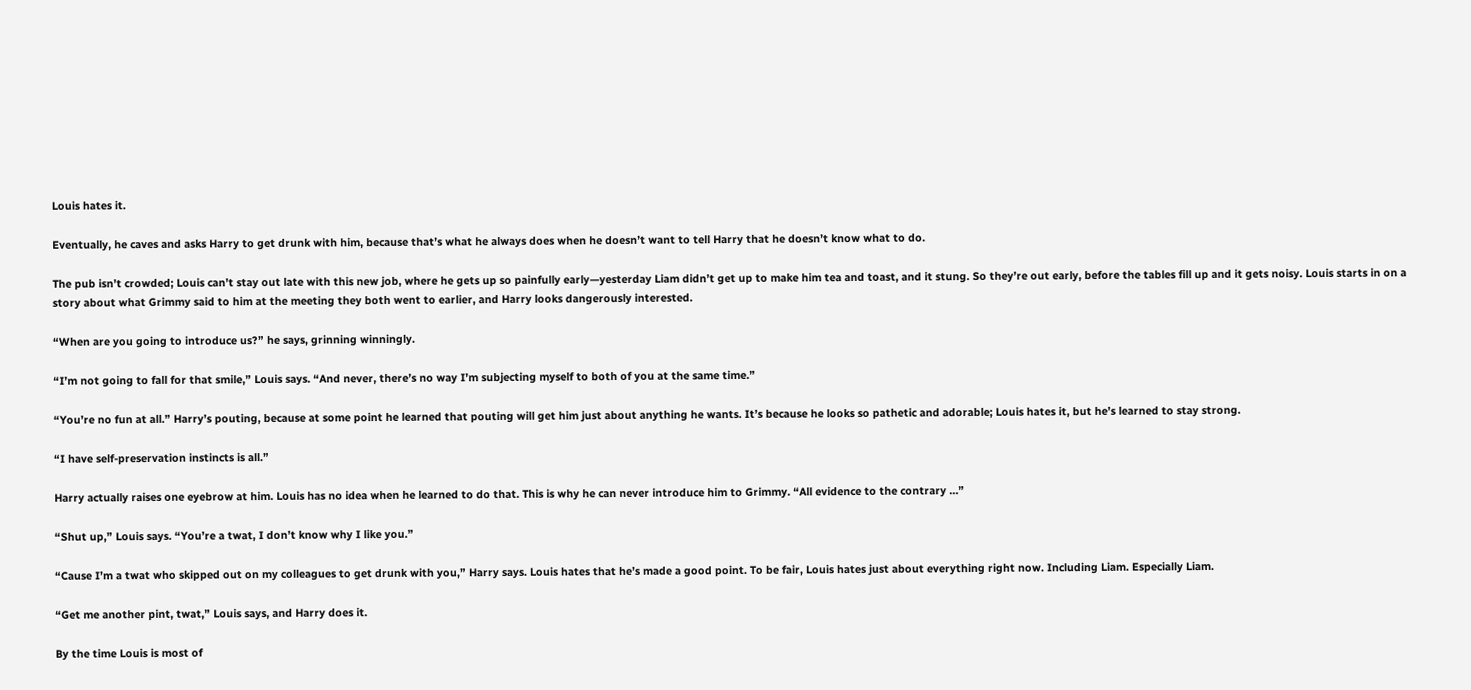Louis hates it.

Eventually, he caves and asks Harry to get drunk with him, because that’s what he always does when he doesn’t want to tell Harry that he doesn’t know what to do.

The pub isn’t crowded; Louis can’t stay out late with this new job, where he gets up so painfully early—yesterday Liam didn’t get up to make him tea and toast, and it stung. So they’re out early, before the tables fill up and it gets noisy. Louis starts in on a story about what Grimmy said to him at the meeting they both went to earlier, and Harry looks dangerously interested.

“When are you going to introduce us?” he says, grinning winningly.

“I’m not going to fall for that smile,” Louis says. “And never, there’s no way I’m subjecting myself to both of you at the same time.”

“You’re no fun at all.” Harry’s pouting, because at some point he learned that pouting will get him just about anything he wants. It’s because he looks so pathetic and adorable; Louis hates it, but he’s learned to stay strong.

“I have self-preservation instincts is all.”

Harry actually raises one eyebrow at him. Louis has no idea when he learned to do that. This is why he can never introduce him to Grimmy. “All evidence to the contrary …”

“Shut up,” Louis says. “You’re a twat, I don’t know why I like you.”

“Cause I’m a twat who skipped out on my colleagues to get drunk with you,” Harry says. Louis hates that he’s made a good point. To be fair, Louis hates just about everything right now. Including Liam. Especially Liam.

“Get me another pint, twat,” Louis says, and Harry does it.

By the time Louis is most of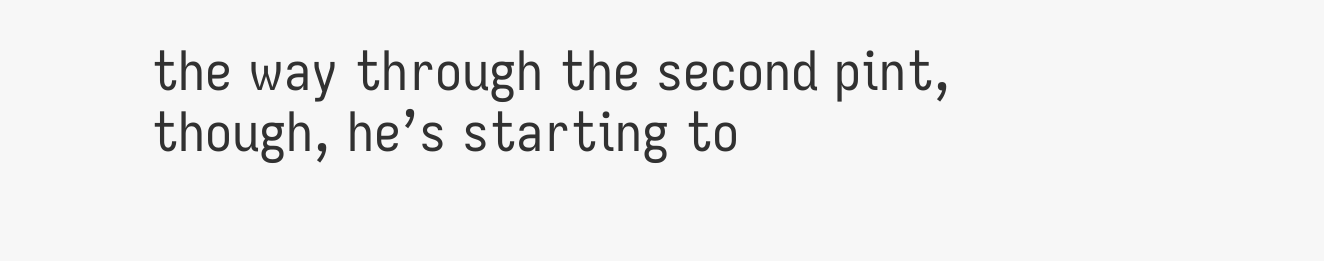the way through the second pint, though, he’s starting to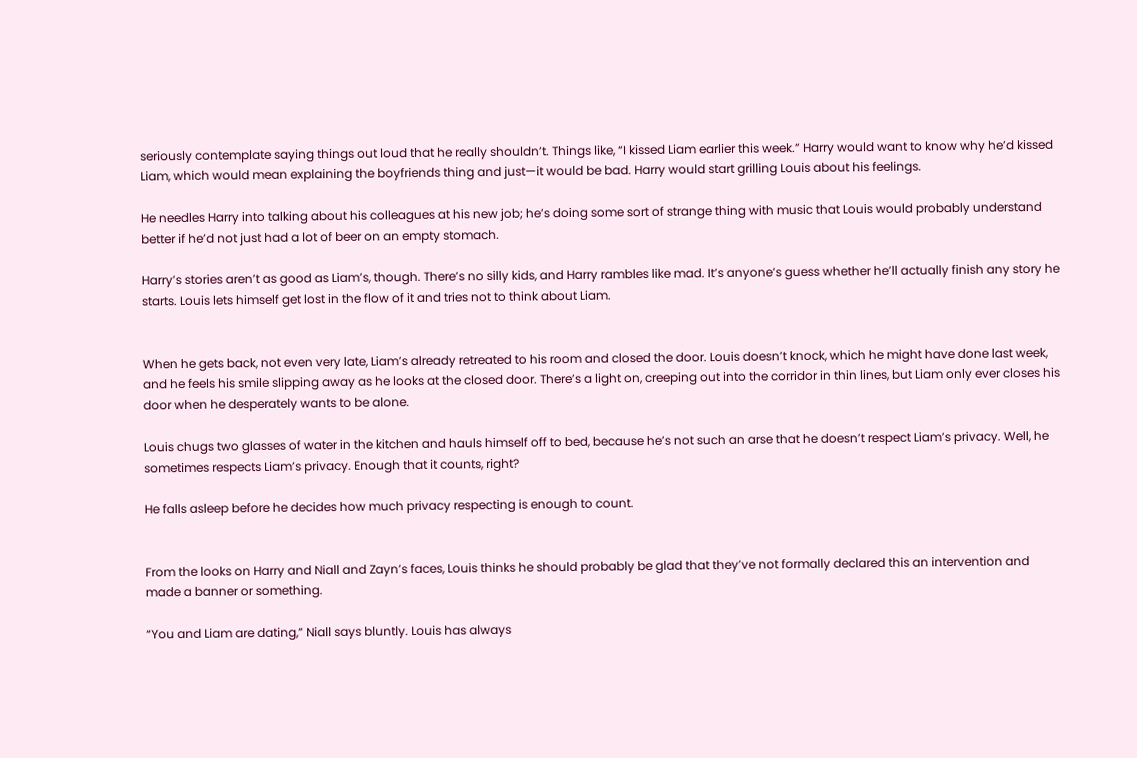seriously contemplate saying things out loud that he really shouldn’t. Things like, “I kissed Liam earlier this week.” Harry would want to know why he’d kissed Liam, which would mean explaining the boyfriends thing and just—it would be bad. Harry would start grilling Louis about his feelings.

He needles Harry into talking about his colleagues at his new job; he’s doing some sort of strange thing with music that Louis would probably understand better if he’d not just had a lot of beer on an empty stomach.

Harry’s stories aren’t as good as Liam’s, though. There’s no silly kids, and Harry rambles like mad. It’s anyone’s guess whether he’ll actually finish any story he starts. Louis lets himself get lost in the flow of it and tries not to think about Liam.


When he gets back, not even very late, Liam’s already retreated to his room and closed the door. Louis doesn’t knock, which he might have done last week, and he feels his smile slipping away as he looks at the closed door. There’s a light on, creeping out into the corridor in thin lines, but Liam only ever closes his door when he desperately wants to be alone.

Louis chugs two glasses of water in the kitchen and hauls himself off to bed, because he’s not such an arse that he doesn’t respect Liam’s privacy. Well, he sometimes respects Liam’s privacy. Enough that it counts, right?

He falls asleep before he decides how much privacy respecting is enough to count.


From the looks on Harry and Niall and Zayn’s faces, Louis thinks he should probably be glad that they’ve not formally declared this an intervention and made a banner or something.

“You and Liam are dating,” Niall says bluntly. Louis has always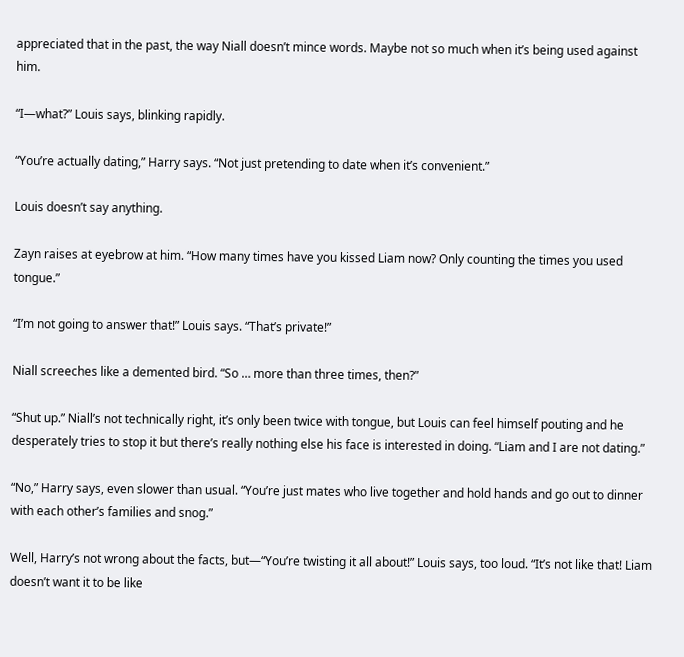appreciated that in the past, the way Niall doesn’t mince words. Maybe not so much when it’s being used against him.

“I—what?” Louis says, blinking rapidly.

“You’re actually dating,” Harry says. “Not just pretending to date when it’s convenient.”

Louis doesn’t say anything.

Zayn raises at eyebrow at him. “How many times have you kissed Liam now? Only counting the times you used tongue.”

“I’m not going to answer that!” Louis says. “That’s private!”

Niall screeches like a demented bird. “So … more than three times, then?”

“Shut up.” Niall’s not technically right, it’s only been twice with tongue, but Louis can feel himself pouting and he desperately tries to stop it but there’s really nothing else his face is interested in doing. “Liam and I are not dating.”

“No,” Harry says, even slower than usual. “You’re just mates who live together and hold hands and go out to dinner with each other’s families and snog.”

Well, Harry’s not wrong about the facts, but—“You’re twisting it all about!” Louis says, too loud. “It’s not like that! Liam doesn’t want it to be like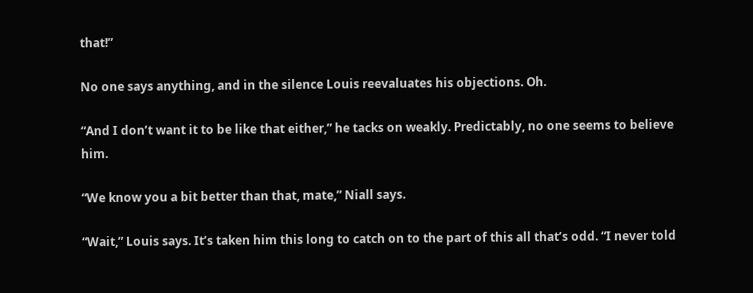that!”

No one says anything, and in the silence Louis reevaluates his objections. Oh.

“And I don’t want it to be like that either,” he tacks on weakly. Predictably, no one seems to believe him.

“We know you a bit better than that, mate,” Niall says.

“Wait,” Louis says. It’s taken him this long to catch on to the part of this all that’s odd. “I never told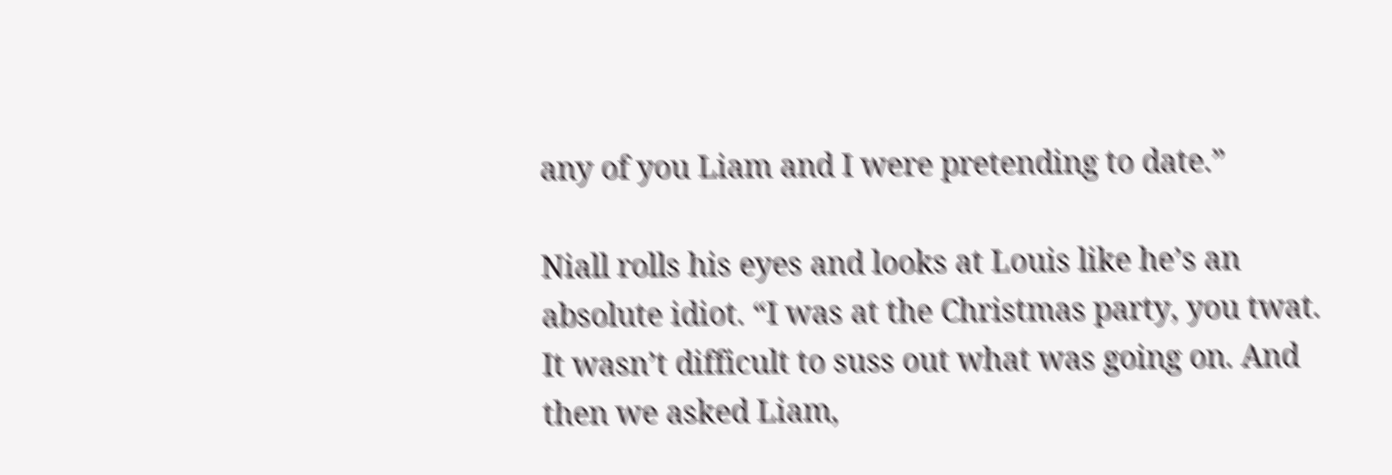any of you Liam and I were pretending to date.”

Niall rolls his eyes and looks at Louis like he’s an absolute idiot. “I was at the Christmas party, you twat. It wasn’t difficult to suss out what was going on. And then we asked Liam,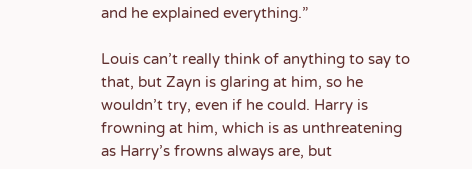and he explained everything.”

Louis can’t really think of anything to say to that, but Zayn is glaring at him, so he wouldn’t try, even if he could. Harry is frowning at him, which is as unthreatening as Harry’s frowns always are, but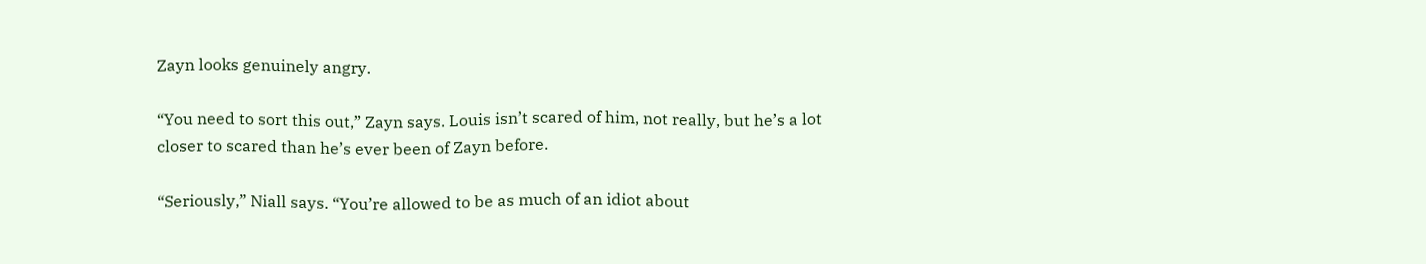Zayn looks genuinely angry.

“You need to sort this out,” Zayn says. Louis isn’t scared of him, not really, but he’s a lot closer to scared than he’s ever been of Zayn before.

“Seriously,” Niall says. “You’re allowed to be as much of an idiot about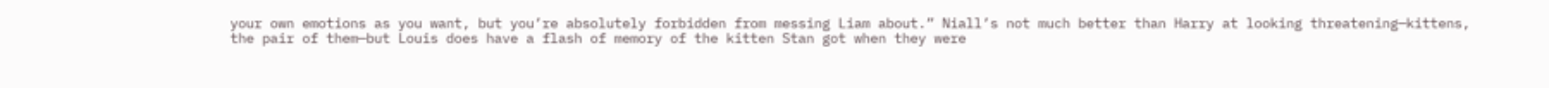your own emotions as you want, but you’re absolutely forbidden from messing Liam about.” Niall’s not much better than Harry at looking threatening—kittens, the pair of them—but Louis does have a flash of memory of the kitten Stan got when they were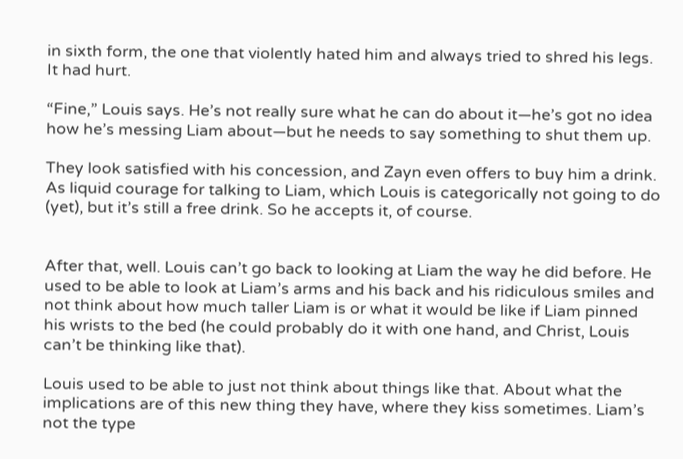in sixth form, the one that violently hated him and always tried to shred his legs. It had hurt.

“Fine,” Louis says. He’s not really sure what he can do about it—he’s got no idea how he’s messing Liam about—but he needs to say something to shut them up.

They look satisfied with his concession, and Zayn even offers to buy him a drink. As liquid courage for talking to Liam, which Louis is categorically not going to do (yet), but it’s still a free drink. So he accepts it, of course.


After that, well. Louis can’t go back to looking at Liam the way he did before. He used to be able to look at Liam’s arms and his back and his ridiculous smiles and not think about how much taller Liam is or what it would be like if Liam pinned his wrists to the bed (he could probably do it with one hand, and Christ, Louis can’t be thinking like that).

Louis used to be able to just not think about things like that. About what the implications are of this new thing they have, where they kiss sometimes. Liam’s not the type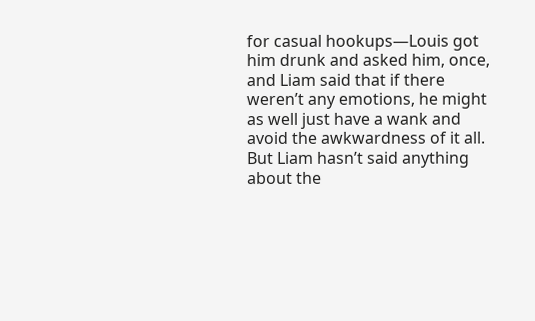for casual hookups—Louis got him drunk and asked him, once, and Liam said that if there weren’t any emotions, he might as well just have a wank and avoid the awkwardness of it all. But Liam hasn’t said anything about the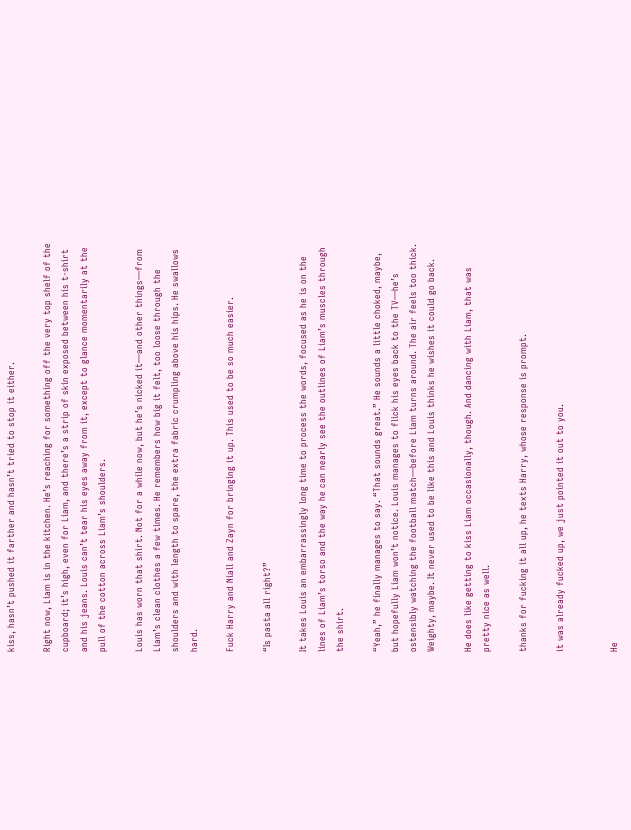kiss, hasn’t pushed it farther and hasn’t tried to stop it either.

Right now, Liam is in the kitchen. He’s reaching for something off the very top shelf of the cupboard; it’s high, even for Liam, and there’s a strip of skin exposed between his t-shirt and his jeans. Louis can’t tear his eyes away from it, except to glance momentarily at the pull of the cotton across Liam’s shoulders.

Louis has worn that shirt. Not for a while now, but he’s nicked it—and other things—from Liam’s clean clothes a few times. He remembers how big it felt, too loose through the shoulders and with length to spare, the extra fabric crumpling above his hips. He swallows hard.

Fuck Harry and Niall and Zayn for bringing it up. This used to be so much easier.

“Is pasta all right?”

It takes Louis an embarrassingly long time to process the words, focused as he is on the lines of Liam’s torso and the way he can nearly see the outlines of Liam’s muscles through the shirt.

“Yeah,” he finally manages to say. “That sounds great.” He sounds a little choked, maybe, but hopefully Liam won’t notice. Louis manages to flick his eyes back to the TV—he’s ostensibly watching the football match—before Liam turns around. The air feels too thick. Weighty, maybe. It never used to be like this and Louis thinks he wishes it could go back.

He does like getting to kiss Liam occasionally, though. And dancing with Liam, that was pretty nice as well.

thanks for fucking it all up, he texts Harry, whose response is prompt.

it was already fucked up, we just pointed it out to you.


He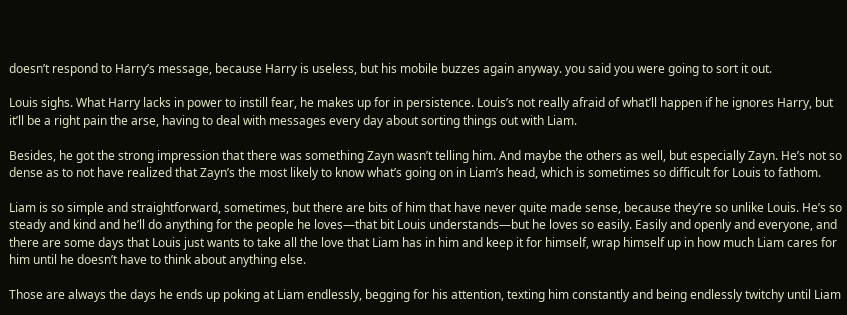doesn’t respond to Harry’s message, because Harry is useless, but his mobile buzzes again anyway. you said you were going to sort it out.

Louis sighs. What Harry lacks in power to instill fear, he makes up for in persistence. Louis’s not really afraid of what’ll happen if he ignores Harry, but it’ll be a right pain the arse, having to deal with messages every day about sorting things out with Liam.

Besides, he got the strong impression that there was something Zayn wasn’t telling him. And maybe the others as well, but especially Zayn. He’s not so dense as to not have realized that Zayn’s the most likely to know what’s going on in Liam’s head, which is sometimes so difficult for Louis to fathom.

Liam is so simple and straightforward, sometimes, but there are bits of him that have never quite made sense, because they’re so unlike Louis. He’s so steady and kind and he’ll do anything for the people he loves—that bit Louis understands—but he loves so easily. Easily and openly and everyone, and there are some days that Louis just wants to take all the love that Liam has in him and keep it for himself, wrap himself up in how much Liam cares for him until he doesn’t have to think about anything else.

Those are always the days he ends up poking at Liam endlessly, begging for his attention, texting him constantly and being endlessly twitchy until Liam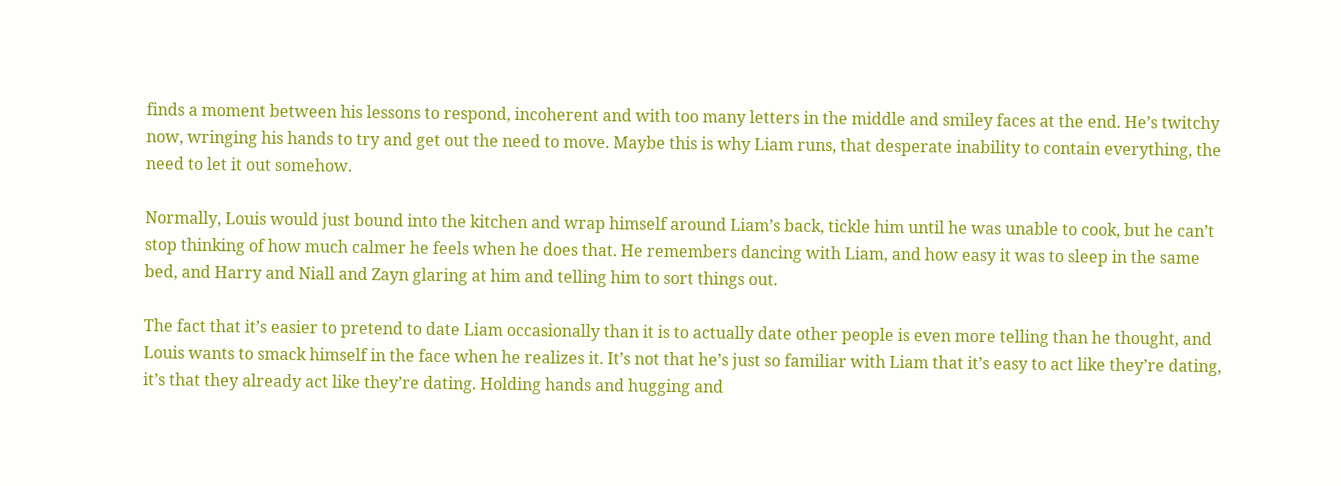finds a moment between his lessons to respond, incoherent and with too many letters in the middle and smiley faces at the end. He’s twitchy now, wringing his hands to try and get out the need to move. Maybe this is why Liam runs, that desperate inability to contain everything, the need to let it out somehow.

Normally, Louis would just bound into the kitchen and wrap himself around Liam’s back, tickle him until he was unable to cook, but he can’t stop thinking of how much calmer he feels when he does that. He remembers dancing with Liam, and how easy it was to sleep in the same bed, and Harry and Niall and Zayn glaring at him and telling him to sort things out.

The fact that it’s easier to pretend to date Liam occasionally than it is to actually date other people is even more telling than he thought, and Louis wants to smack himself in the face when he realizes it. It’s not that he’s just so familiar with Liam that it’s easy to act like they’re dating, it’s that they already act like they’re dating. Holding hands and hugging and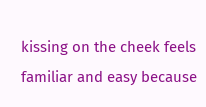kissing on the cheek feels familiar and easy because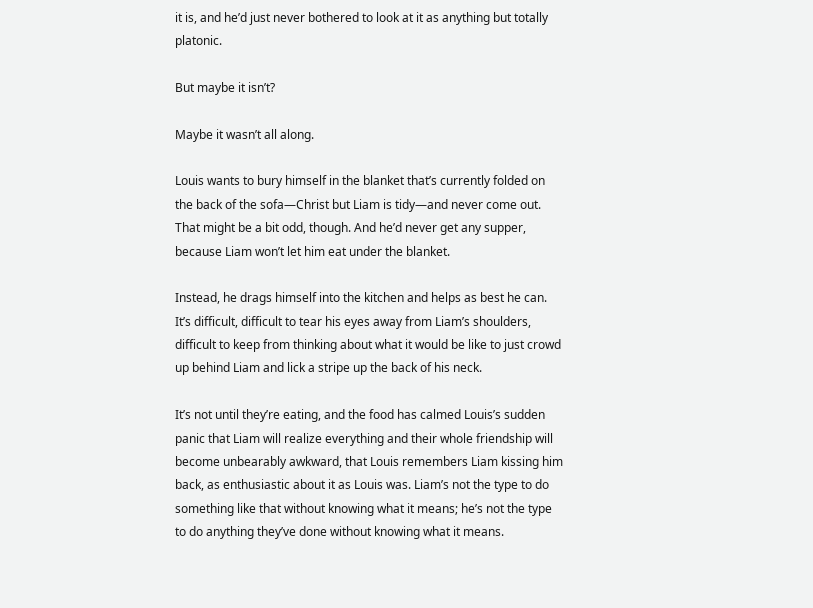it is, and he’d just never bothered to look at it as anything but totally platonic.

But maybe it isn’t?

Maybe it wasn’t all along.

Louis wants to bury himself in the blanket that’s currently folded on the back of the sofa—Christ but Liam is tidy—and never come out. That might be a bit odd, though. And he’d never get any supper, because Liam won’t let him eat under the blanket.

Instead, he drags himself into the kitchen and helps as best he can. It’s difficult, difficult to tear his eyes away from Liam’s shoulders, difficult to keep from thinking about what it would be like to just crowd up behind Liam and lick a stripe up the back of his neck.

It’s not until they’re eating, and the food has calmed Louis’s sudden panic that Liam will realize everything and their whole friendship will become unbearably awkward, that Louis remembers Liam kissing him back, as enthusiastic about it as Louis was. Liam’s not the type to do something like that without knowing what it means; he’s not the type to do anything they’ve done without knowing what it means.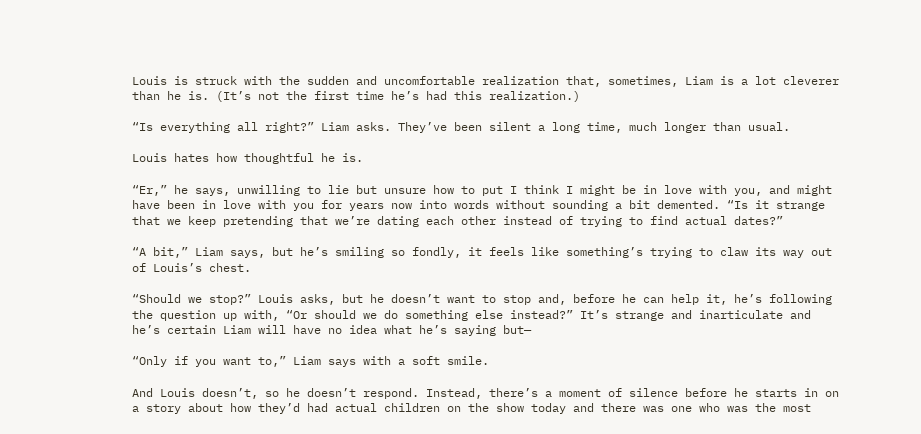Louis is struck with the sudden and uncomfortable realization that, sometimes, Liam is a lot cleverer than he is. (It’s not the first time he’s had this realization.)

“Is everything all right?” Liam asks. They’ve been silent a long time, much longer than usual.

Louis hates how thoughtful he is.

“Er,” he says, unwilling to lie but unsure how to put I think I might be in love with you, and might have been in love with you for years now into words without sounding a bit demented. “Is it strange that we keep pretending that we’re dating each other instead of trying to find actual dates?”

“A bit,” Liam says, but he’s smiling so fondly, it feels like something’s trying to claw its way out of Louis’s chest.

“Should we stop?” Louis asks, but he doesn’t want to stop and, before he can help it, he’s following the question up with, “Or should we do something else instead?” It’s strange and inarticulate and he’s certain Liam will have no idea what he’s saying but—

“Only if you want to,” Liam says with a soft smile.

And Louis doesn’t, so he doesn’t respond. Instead, there’s a moment of silence before he starts in on a story about how they’d had actual children on the show today and there was one who was the most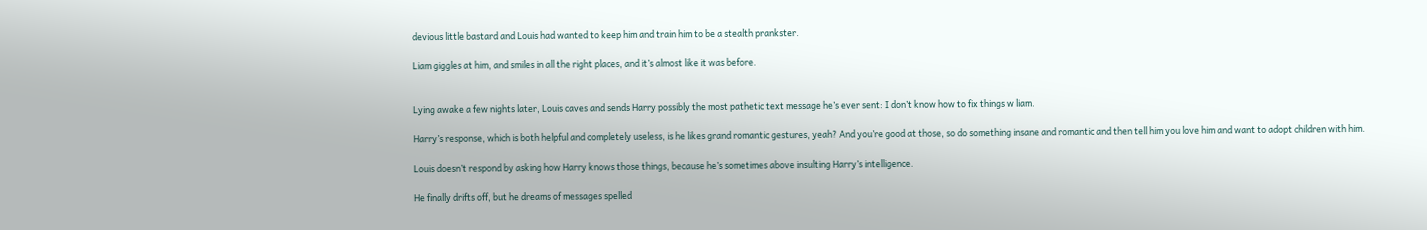devious little bastard and Louis had wanted to keep him and train him to be a stealth prankster.

Liam giggles at him, and smiles in all the right places, and it’s almost like it was before.


Lying awake a few nights later, Louis caves and sends Harry possibly the most pathetic text message he’s ever sent: I don’t know how to fix things w liam.

Harry’s response, which is both helpful and completely useless, is he likes grand romantic gestures, yeah? And you’re good at those, so do something insane and romantic and then tell him you love him and want to adopt children with him.

Louis doesn’t respond by asking how Harry knows those things, because he’s sometimes above insulting Harry’s intelligence.

He finally drifts off, but he dreams of messages spelled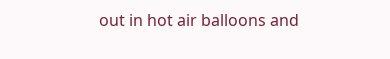out in hot air balloons and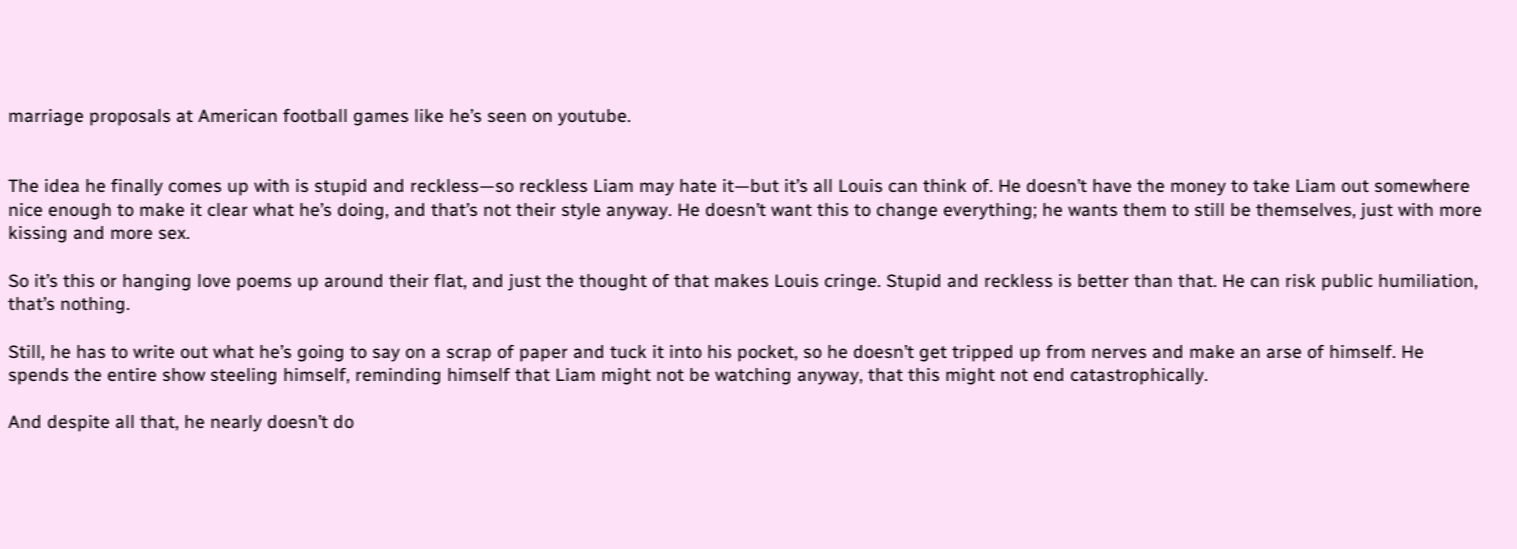marriage proposals at American football games like he’s seen on youtube.


The idea he finally comes up with is stupid and reckless—so reckless Liam may hate it—but it’s all Louis can think of. He doesn’t have the money to take Liam out somewhere nice enough to make it clear what he’s doing, and that’s not their style anyway. He doesn’t want this to change everything; he wants them to still be themselves, just with more kissing and more sex.

So it’s this or hanging love poems up around their flat, and just the thought of that makes Louis cringe. Stupid and reckless is better than that. He can risk public humiliation, that’s nothing.

Still, he has to write out what he’s going to say on a scrap of paper and tuck it into his pocket, so he doesn’t get tripped up from nerves and make an arse of himself. He spends the entire show steeling himself, reminding himself that Liam might not be watching anyway, that this might not end catastrophically.

And despite all that, he nearly doesn’t do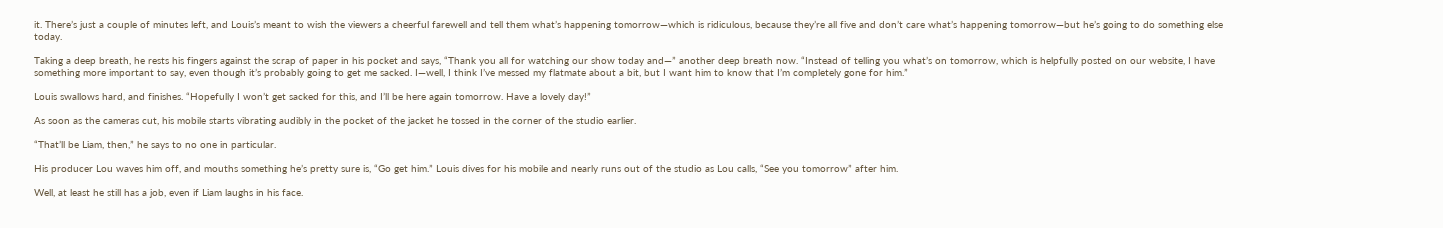it. There’s just a couple of minutes left, and Louis’s meant to wish the viewers a cheerful farewell and tell them what’s happening tomorrow—which is ridiculous, because they’re all five and don’t care what’s happening tomorrow—but he’s going to do something else today.

Taking a deep breath, he rests his fingers against the scrap of paper in his pocket and says, “Thank you all for watching our show today and—” another deep breath now. “Instead of telling you what’s on tomorrow, which is helpfully posted on our website, I have something more important to say, even though it’s probably going to get me sacked. I—well, I think I’ve messed my flatmate about a bit, but I want him to know that I’m completely gone for him.”

Louis swallows hard, and finishes. “Hopefully I won’t get sacked for this, and I’ll be here again tomorrow. Have a lovely day!”

As soon as the cameras cut, his mobile starts vibrating audibly in the pocket of the jacket he tossed in the corner of the studio earlier.

“That’ll be Liam, then,” he says to no one in particular.

His producer Lou waves him off, and mouths something he’s pretty sure is, “Go get him.” Louis dives for his mobile and nearly runs out of the studio as Lou calls, “See you tomorrow” after him.

Well, at least he still has a job, even if Liam laughs in his face.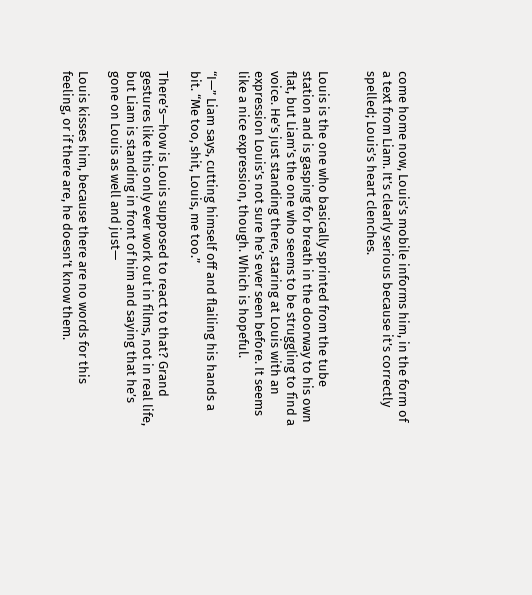come home now, Louis’s mobile informs him, in the form of a text from Liam. It’s clearly serious because it’s correctly spelled; Louis’s heart clenches.


Louis is the one who basically sprinted from the tube station and is gasping for breath in the doorway to his own flat, but Liam’s the one who seems to be struggling to find a voice. He’s just standing there, staring at Louis with an expression Louis’s not sure he’s ever seen before. It seems like a nice expression, though. Which is hopeful.

“I—” Liam says, cutting himself off and flailing his hands a bit. “Me too, shit, Louis, me too.”

There’s—how is Louis supposed to react to that? Grand gestures like this only ever work out in films, not in real life, but Liam is standing in front of him and saying that he’s gone on Louis as well and just—

Louis kisses him, because there are no words for this feeling, or if there are, he doesn’t know them.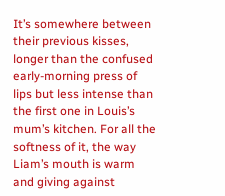It’s somewhere between their previous kisses, longer than the confused early-morning press of lips but less intense than the first one in Louis’s mum’s kitchen. For all the softness of it, the way Liam’s mouth is warm and giving against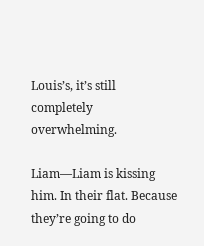Louis’s, it’s still completely overwhelming.

Liam—Liam is kissing him. In their flat. Because they’re going to do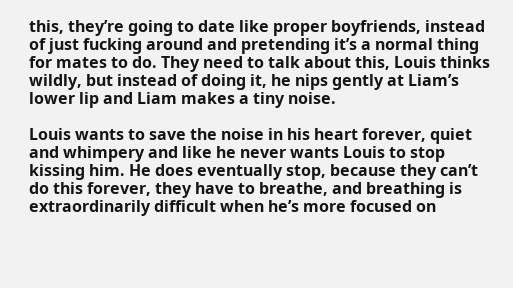this, they’re going to date like proper boyfriends, instead of just fucking around and pretending it’s a normal thing for mates to do. They need to talk about this, Louis thinks wildly, but instead of doing it, he nips gently at Liam’s lower lip and Liam makes a tiny noise.

Louis wants to save the noise in his heart forever, quiet and whimpery and like he never wants Louis to stop kissing him. He does eventually stop, because they can’t do this forever, they have to breathe, and breathing is extraordinarily difficult when he’s more focused on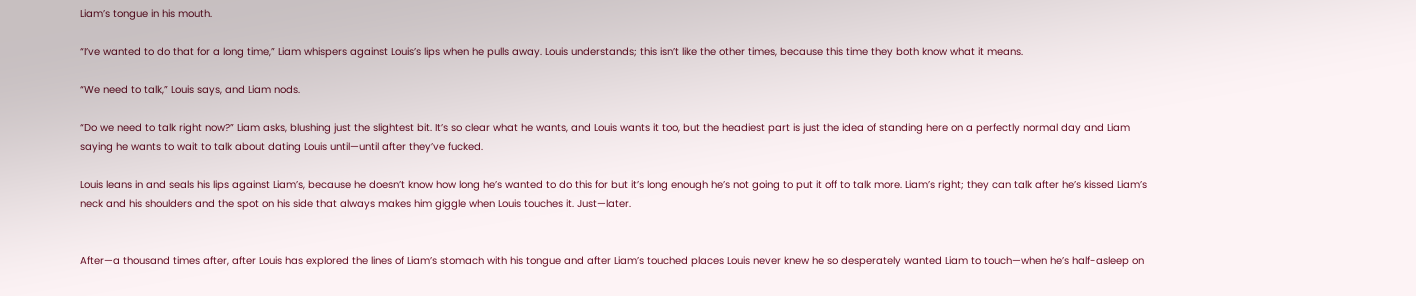Liam’s tongue in his mouth.

“I’ve wanted to do that for a long time,” Liam whispers against Louis’s lips when he pulls away. Louis understands; this isn’t like the other times, because this time they both know what it means.

“We need to talk,” Louis says, and Liam nods.

“Do we need to talk right now?” Liam asks, blushing just the slightest bit. It’s so clear what he wants, and Louis wants it too, but the headiest part is just the idea of standing here on a perfectly normal day and Liam saying he wants to wait to talk about dating Louis until—until after they’ve fucked.

Louis leans in and seals his lips against Liam’s, because he doesn’t know how long he’s wanted to do this for but it’s long enough he’s not going to put it off to talk more. Liam’s right; they can talk after he’s kissed Liam’s neck and his shoulders and the spot on his side that always makes him giggle when Louis touches it. Just—later.


After—a thousand times after, after Louis has explored the lines of Liam’s stomach with his tongue and after Liam’s touched places Louis never knew he so desperately wanted Liam to touch—when he’s half-asleep on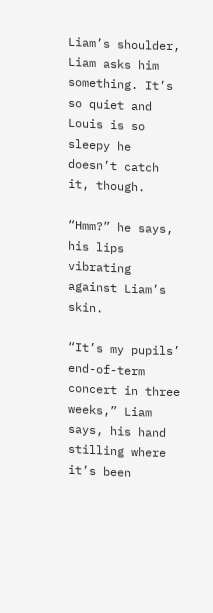Liam’s shoulder, Liam asks him something. It’s so quiet and Louis is so sleepy he doesn’t catch it, though.

“Hmm?” he says, his lips vibrating against Liam’s skin.

“It’s my pupils’ end-of-term concert in three weeks,” Liam says, his hand stilling where it’s been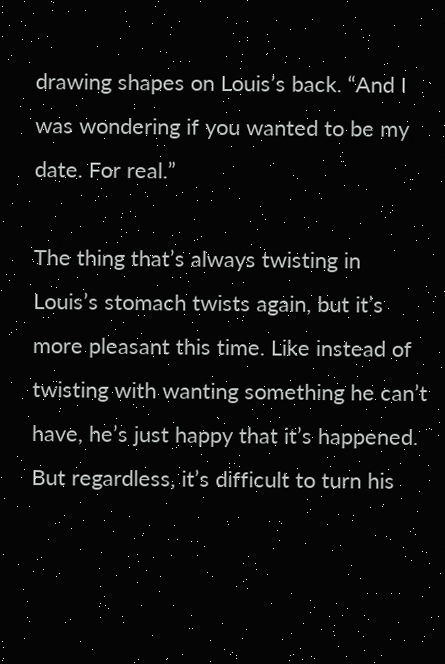drawing shapes on Louis’s back. “And I was wondering if you wanted to be my date. For real.”

The thing that’s always twisting in Louis’s stomach twists again, but it’s more pleasant this time. Like instead of twisting with wanting something he can’t have, he’s just happy that it’s happened. But regardless, it’s difficult to turn his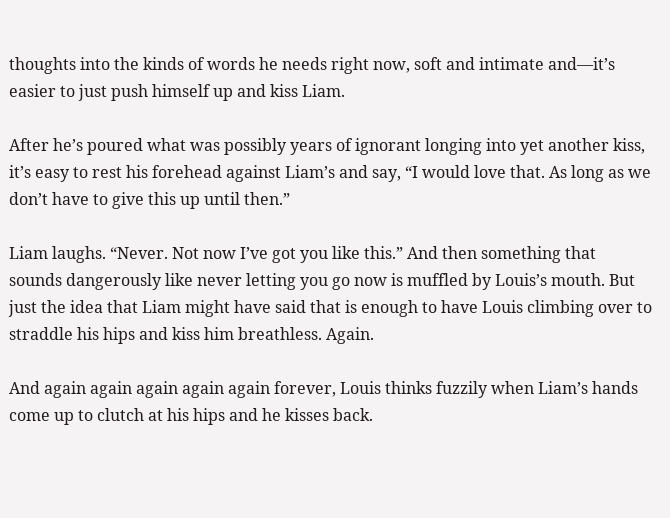thoughts into the kinds of words he needs right now, soft and intimate and—it’s easier to just push himself up and kiss Liam.

After he’s poured what was possibly years of ignorant longing into yet another kiss, it’s easy to rest his forehead against Liam’s and say, “I would love that. As long as we don’t have to give this up until then.”

Liam laughs. “Never. Not now I’ve got you like this.” And then something that sounds dangerously like never letting you go now is muffled by Louis’s mouth. But just the idea that Liam might have said that is enough to have Louis climbing over to straddle his hips and kiss him breathless. Again.

And again again again again again forever, Louis thinks fuzzily when Liam’s hands come up to clutch at his hips and he kisses back.